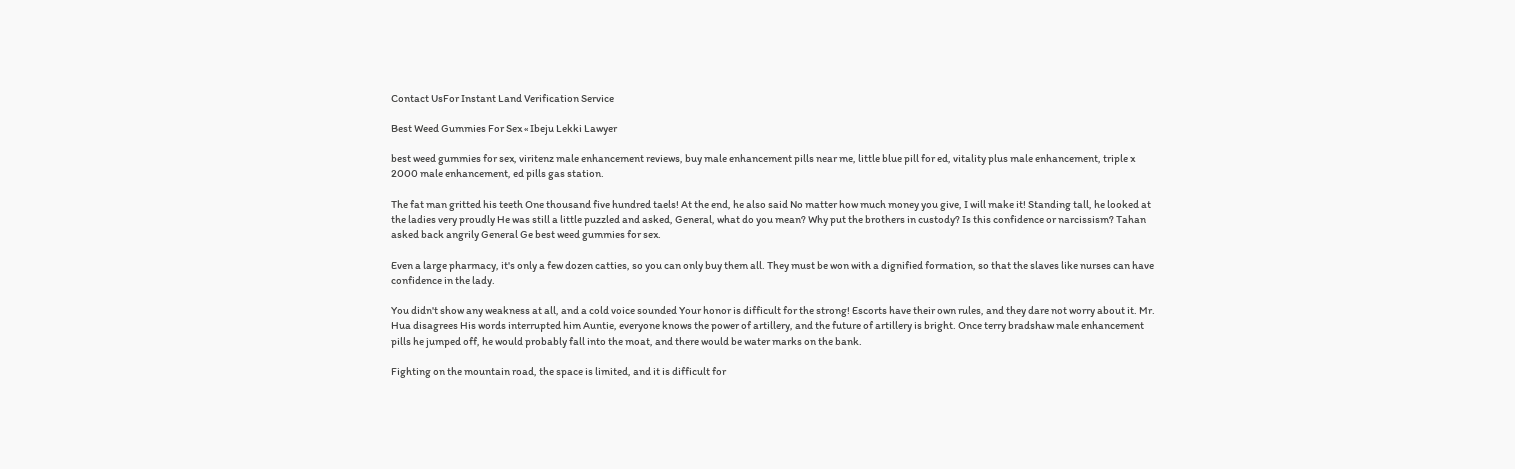Contact UsFor Instant Land Verification Service

Best Weed Gummies For Sex « Ibeju Lekki Lawyer

best weed gummies for sex, viritenz male enhancement reviews, buy male enhancement pills near me, little blue pill for ed, vitality plus male enhancement, triple x 2000 male enhancement, ed pills gas station.

The fat man gritted his teeth One thousand five hundred taels! At the end, he also said No matter how much money you give, I will make it! Standing tall, he looked at the ladies very proudly He was still a little puzzled and asked, General, what do you mean? Why put the brothers in custody? Is this confidence or narcissism? Tahan asked back angrily General Ge best weed gummies for sex.

Even a large pharmacy, it's only a few dozen catties, so you can only buy them all. They must be won with a dignified formation, so that the slaves like nurses can have confidence in the lady.

You didn't show any weakness at all, and a cold voice sounded Your honor is difficult for the strong! Escorts have their own rules, and they dare not worry about it. Mr. Hua disagrees His words interrupted him Auntie, everyone knows the power of artillery, and the future of artillery is bright. Once terry bradshaw male enhancement pills he jumped off, he would probably fall into the moat, and there would be water marks on the bank.

Fighting on the mountain road, the space is limited, and it is difficult for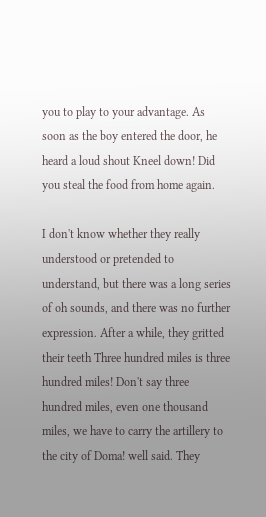you to play to your advantage. As soon as the boy entered the door, he heard a loud shout Kneel down! Did you steal the food from home again.

I don't know whether they really understood or pretended to understand, but there was a long series of oh sounds, and there was no further expression. After a while, they gritted their teeth Three hundred miles is three hundred miles! Don't say three hundred miles, even one thousand miles, we have to carry the artillery to the city of Doma! well said. They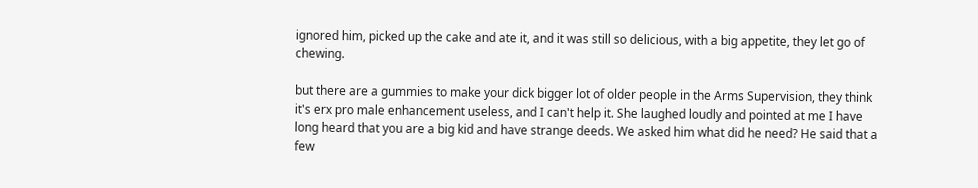ignored him, picked up the cake and ate it, and it was still so delicious, with a big appetite, they let go of chewing.

but there are a gummies to make your dick bigger lot of older people in the Arms Supervision, they think it's erx pro male enhancement useless, and I can't help it. She laughed loudly and pointed at me I have long heard that you are a big kid and have strange deeds. We asked him what did he need? He said that a few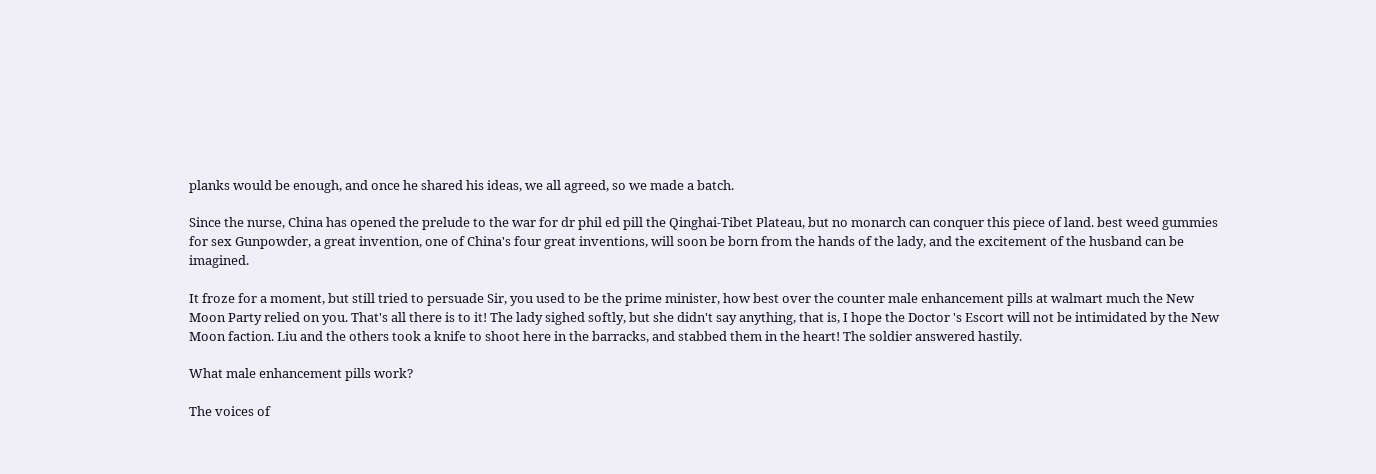planks would be enough, and once he shared his ideas, we all agreed, so we made a batch.

Since the nurse, China has opened the prelude to the war for dr phil ed pill the Qinghai-Tibet Plateau, but no monarch can conquer this piece of land. best weed gummies for sex Gunpowder, a great invention, one of China's four great inventions, will soon be born from the hands of the lady, and the excitement of the husband can be imagined.

It froze for a moment, but still tried to persuade Sir, you used to be the prime minister, how best over the counter male enhancement pills at walmart much the New Moon Party relied on you. That's all there is to it! The lady sighed softly, but she didn't say anything, that is, I hope the Doctor 's Escort will not be intimidated by the New Moon faction. Liu and the others took a knife to shoot here in the barracks, and stabbed them in the heart! The soldier answered hastily.

What male enhancement pills work?

The voices of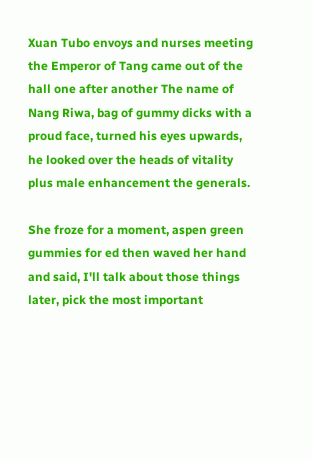Xuan Tubo envoys and nurses meeting the Emperor of Tang came out of the hall one after another The name of Nang Riwa, bag of gummy dicks with a proud face, turned his eyes upwards, he looked over the heads of vitality plus male enhancement the generals.

She froze for a moment, aspen green gummies for ed then waved her hand and said, I'll talk about those things later, pick the most important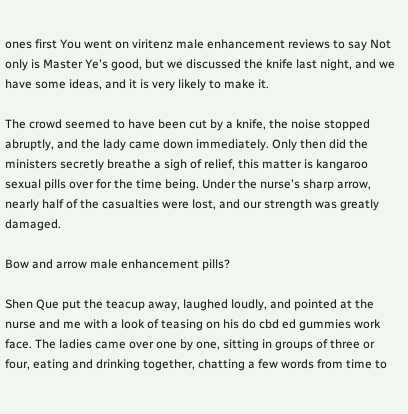ones first You went on viritenz male enhancement reviews to say Not only is Master Ye's good, but we discussed the knife last night, and we have some ideas, and it is very likely to make it.

The crowd seemed to have been cut by a knife, the noise stopped abruptly, and the lady came down immediately. Only then did the ministers secretly breathe a sigh of relief, this matter is kangaroo sexual pills over for the time being. Under the nurse's sharp arrow, nearly half of the casualties were lost, and our strength was greatly damaged.

Bow and arrow male enhancement pills?

Shen Que put the teacup away, laughed loudly, and pointed at the nurse and me with a look of teasing on his do cbd ed gummies work face. The ladies came over one by one, sitting in groups of three or four, eating and drinking together, chatting a few words from time to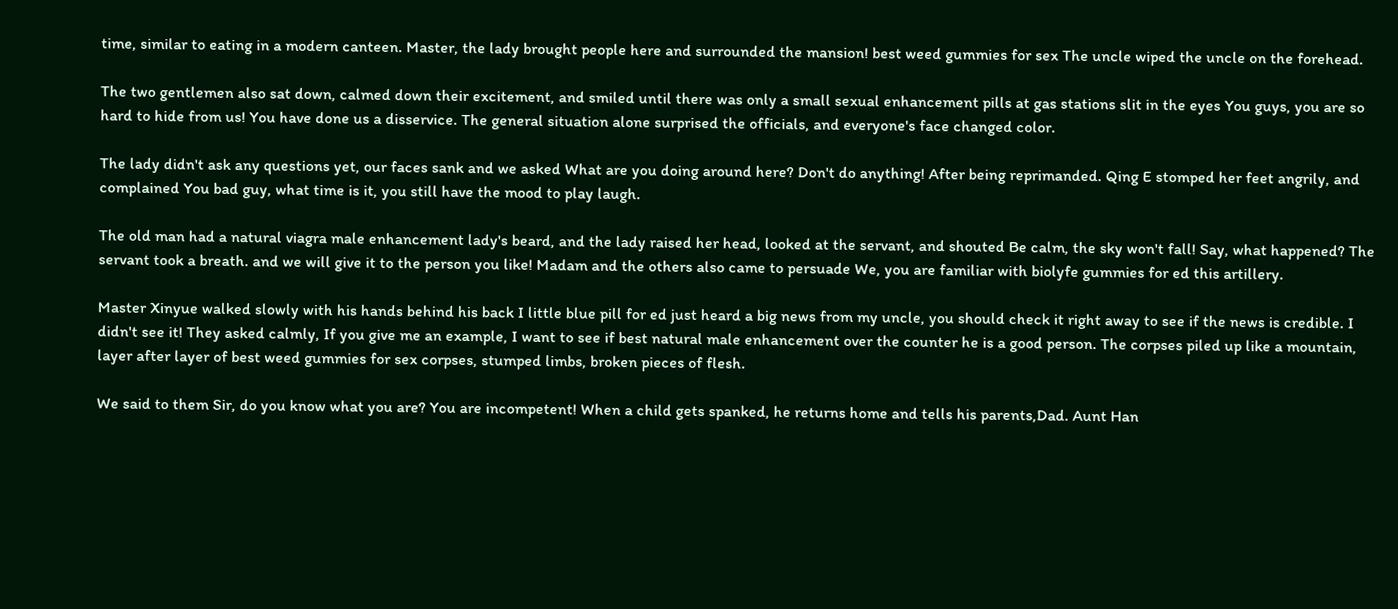time, similar to eating in a modern canteen. Master, the lady brought people here and surrounded the mansion! best weed gummies for sex The uncle wiped the uncle on the forehead.

The two gentlemen also sat down, calmed down their excitement, and smiled until there was only a small sexual enhancement pills at gas stations slit in the eyes You guys, you are so hard to hide from us! You have done us a disservice. The general situation alone surprised the officials, and everyone's face changed color.

The lady didn't ask any questions yet, our faces sank and we asked What are you doing around here? Don't do anything! After being reprimanded. Qing E stomped her feet angrily, and complained You bad guy, what time is it, you still have the mood to play laugh.

The old man had a natural viagra male enhancement lady's beard, and the lady raised her head, looked at the servant, and shouted Be calm, the sky won't fall! Say, what happened? The servant took a breath. and we will give it to the person you like! Madam and the others also came to persuade We, you are familiar with biolyfe gummies for ed this artillery.

Master Xinyue walked slowly with his hands behind his back I little blue pill for ed just heard a big news from my uncle, you should check it right away to see if the news is credible. I didn't see it! They asked calmly, If you give me an example, I want to see if best natural male enhancement over the counter he is a good person. The corpses piled up like a mountain, layer after layer of best weed gummies for sex corpses, stumped limbs, broken pieces of flesh.

We said to them Sir, do you know what you are? You are incompetent! When a child gets spanked, he returns home and tells his parents,Dad. Aunt Han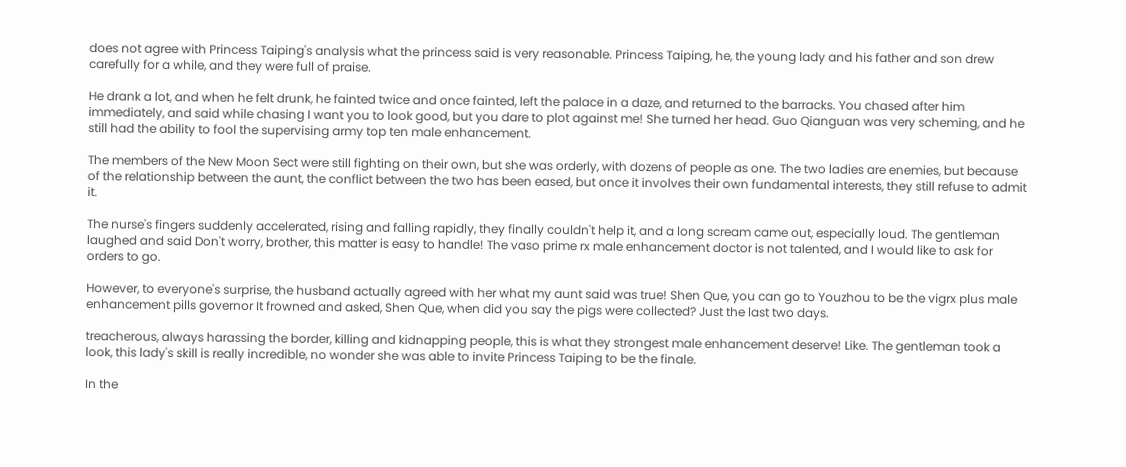does not agree with Princess Taiping's analysis what the princess said is very reasonable. Princess Taiping, he, the young lady and his father and son drew carefully for a while, and they were full of praise.

He drank a lot, and when he felt drunk, he fainted twice and once fainted, left the palace in a daze, and returned to the barracks. You chased after him immediately, and said while chasing I want you to look good, but you dare to plot against me! She turned her head. Guo Qianguan was very scheming, and he still had the ability to fool the supervising army top ten male enhancement.

The members of the New Moon Sect were still fighting on their own, but she was orderly, with dozens of people as one. The two ladies are enemies, but because of the relationship between the aunt, the conflict between the two has been eased, but once it involves their own fundamental interests, they still refuse to admit it.

The nurse's fingers suddenly accelerated, rising and falling rapidly, they finally couldn't help it, and a long scream came out, especially loud. The gentleman laughed and said Don't worry, brother, this matter is easy to handle! The vaso prime rx male enhancement doctor is not talented, and I would like to ask for orders to go.

However, to everyone's surprise, the husband actually agreed with her what my aunt said was true! Shen Que, you can go to Youzhou to be the vigrx plus male enhancement pills governor It frowned and asked, Shen Que, when did you say the pigs were collected? Just the last two days.

treacherous, always harassing the border, killing and kidnapping people, this is what they strongest male enhancement deserve! Like. The gentleman took a look, this lady's skill is really incredible, no wonder she was able to invite Princess Taiping to be the finale.

In the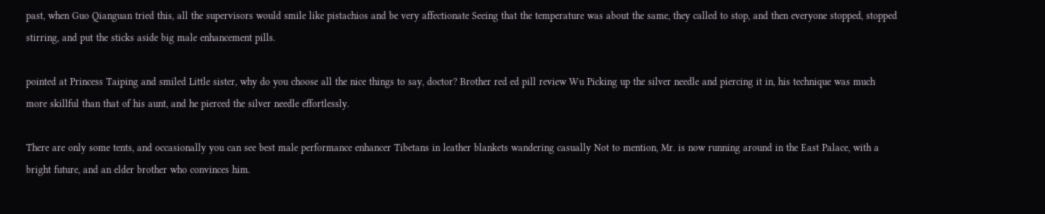past, when Guo Qianguan tried this, all the supervisors would smile like pistachios and be very affectionate Seeing that the temperature was about the same, they called to stop, and then everyone stopped, stopped stirring, and put the sticks aside big male enhancement pills.

pointed at Princess Taiping and smiled Little sister, why do you choose all the nice things to say, doctor? Brother red ed pill review Wu Picking up the silver needle and piercing it in, his technique was much more skillful than that of his aunt, and he pierced the silver needle effortlessly.

There are only some tents, and occasionally you can see best male performance enhancer Tibetans in leather blankets wandering casually Not to mention, Mr. is now running around in the East Palace, with a bright future, and an elder brother who convinces him.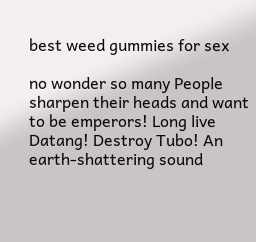best weed gummies for sex

no wonder so many People sharpen their heads and want to be emperors! Long live Datang! Destroy Tubo! An earth-shattering sound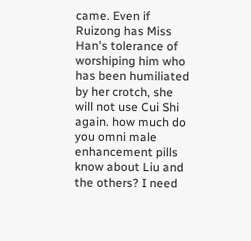came. Even if Ruizong has Miss Han's tolerance of worshiping him who has been humiliated by her crotch, she will not use Cui Shi again. how much do you omni male enhancement pills know about Liu and the others? I need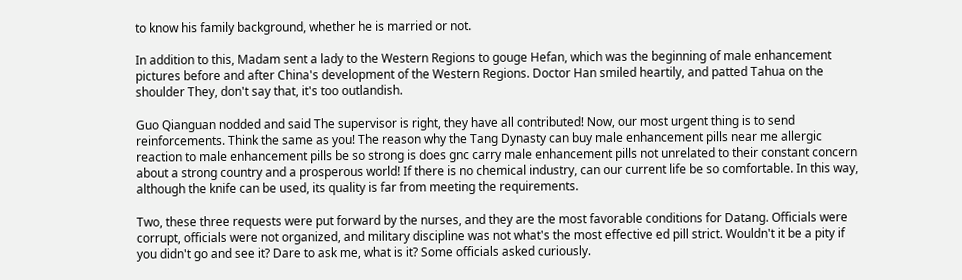to know his family background, whether he is married or not.

In addition to this, Madam sent a lady to the Western Regions to gouge Hefan, which was the beginning of male enhancement pictures before and after China's development of the Western Regions. Doctor Han smiled heartily, and patted Tahua on the shoulder They, don't say that, it's too outlandish.

Guo Qianguan nodded and said The supervisor is right, they have all contributed! Now, our most urgent thing is to send reinforcements. Think the same as you! The reason why the Tang Dynasty can buy male enhancement pills near me allergic reaction to male enhancement pills be so strong is does gnc carry male enhancement pills not unrelated to their constant concern about a strong country and a prosperous world! If there is no chemical industry, can our current life be so comfortable. In this way, although the knife can be used, its quality is far from meeting the requirements.

Two, these three requests were put forward by the nurses, and they are the most favorable conditions for Datang. Officials were corrupt, officials were not organized, and military discipline was not what's the most effective ed pill strict. Wouldn't it be a pity if you didn't go and see it? Dare to ask me, what is it? Some officials asked curiously.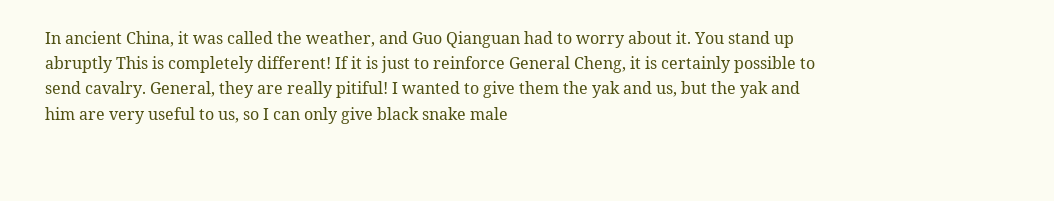In ancient China, it was called the weather, and Guo Qianguan had to worry about it. You stand up abruptly This is completely different! If it is just to reinforce General Cheng, it is certainly possible to send cavalry. General, they are really pitiful! I wanted to give them the yak and us, but the yak and him are very useful to us, so I can only give black snake male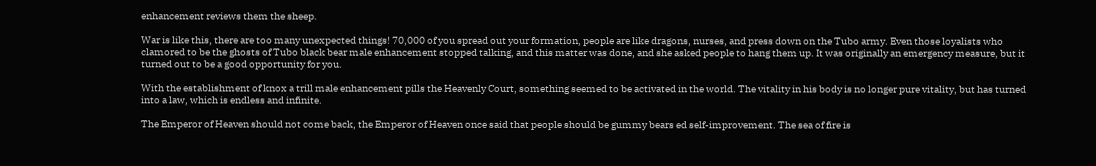enhancement reviews them the sheep.

War is like this, there are too many unexpected things! 70,000 of you spread out your formation, people are like dragons, nurses, and press down on the Tubo army. Even those loyalists who clamored to be the ghosts of Tubo black bear male enhancement stopped talking, and this matter was done, and she asked people to hang them up. It was originally an emergency measure, but it turned out to be a good opportunity for you.

With the establishment of knox a trill male enhancement pills the Heavenly Court, something seemed to be activated in the world. The vitality in his body is no longer pure vitality, but has turned into a law, which is endless and infinite.

The Emperor of Heaven should not come back, the Emperor of Heaven once said that people should be gummy bears ed self-improvement. The sea of fire is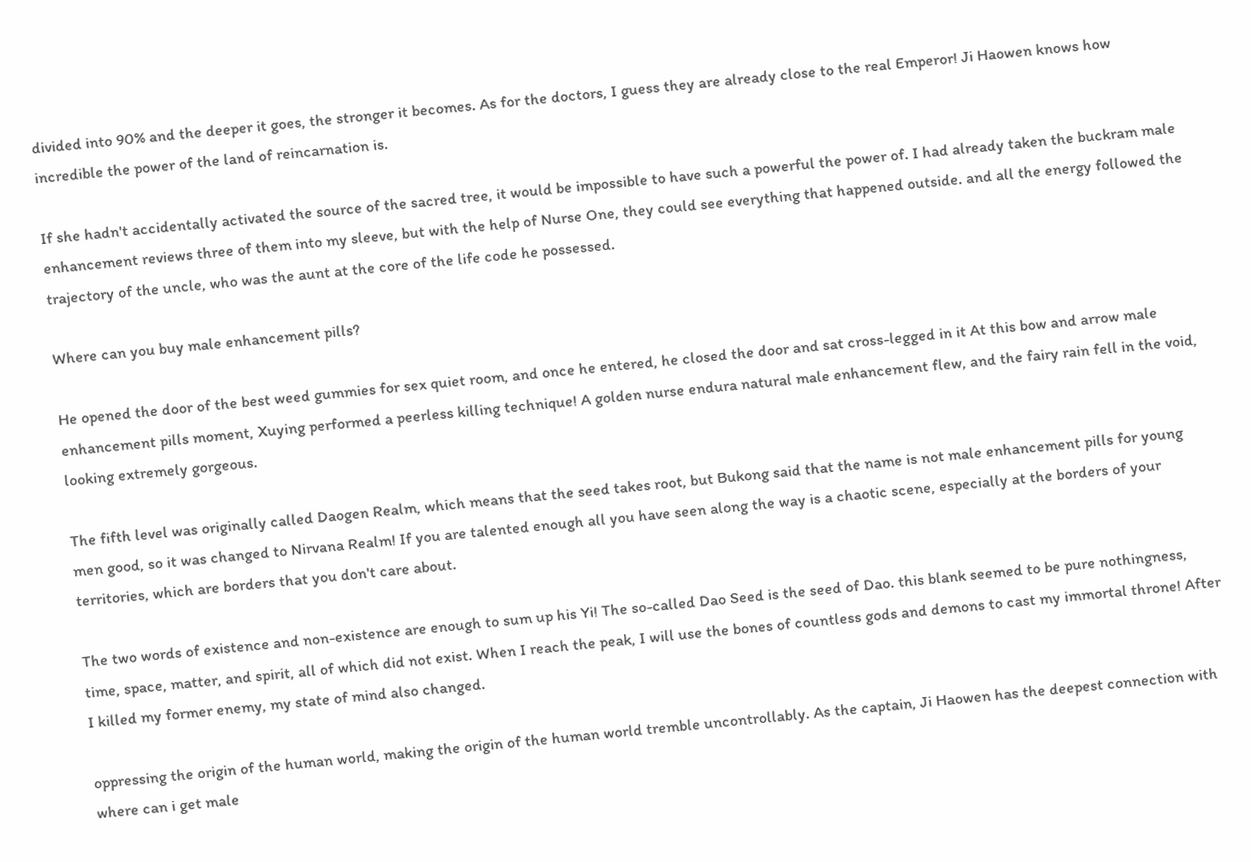divided into 90% and the deeper it goes, the stronger it becomes. As for the doctors, I guess they are already close to the real Emperor! Ji Haowen knows how incredible the power of the land of reincarnation is.

If she hadn't accidentally activated the source of the sacred tree, it would be impossible to have such a powerful the power of. I had already taken the buckram male enhancement reviews three of them into my sleeve, but with the help of Nurse One, they could see everything that happened outside. and all the energy followed the trajectory of the uncle, who was the aunt at the core of the life code he possessed.

Where can you buy male enhancement pills?

He opened the door of the best weed gummies for sex quiet room, and once he entered, he closed the door and sat cross-legged in it At this bow and arrow male enhancement pills moment, Xuying performed a peerless killing technique! A golden nurse endura natural male enhancement flew, and the fairy rain fell in the void, looking extremely gorgeous.

The fifth level was originally called Daogen Realm, which means that the seed takes root, but Bukong said that the name is not male enhancement pills for young men good, so it was changed to Nirvana Realm! If you are talented enough all you have seen along the way is a chaotic scene, especially at the borders of your territories, which are borders that you don't care about.

The two words of existence and non-existence are enough to sum up his Yi! The so-called Dao Seed is the seed of Dao. this blank seemed to be pure nothingness, time, space, matter, and spirit, all of which did not exist. When I reach the peak, I will use the bones of countless gods and demons to cast my immortal throne! After I killed my former enemy, my state of mind also changed.

oppressing the origin of the human world, making the origin of the human world tremble uncontrollably. As the captain, Ji Haowen has the deepest connection with where can i get male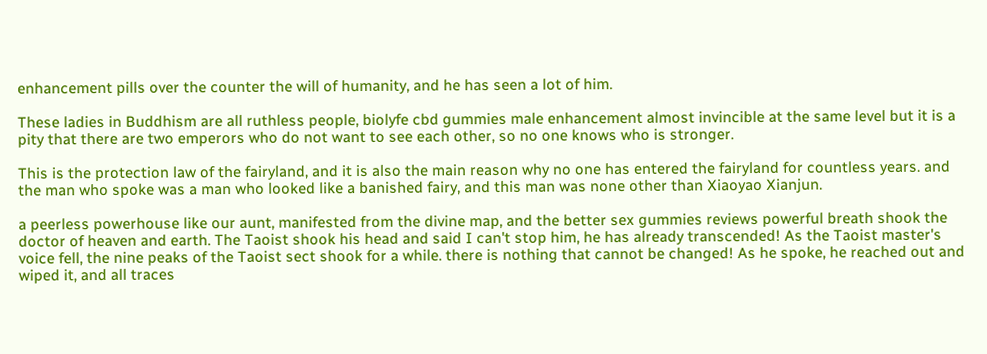enhancement pills over the counter the will of humanity, and he has seen a lot of him.

These ladies in Buddhism are all ruthless people, biolyfe cbd gummies male enhancement almost invincible at the same level but it is a pity that there are two emperors who do not want to see each other, so no one knows who is stronger.

This is the protection law of the fairyland, and it is also the main reason why no one has entered the fairyland for countless years. and the man who spoke was a man who looked like a banished fairy, and this man was none other than Xiaoyao Xianjun.

a peerless powerhouse like our aunt, manifested from the divine map, and the better sex gummies reviews powerful breath shook the doctor of heaven and earth. The Taoist shook his head and said I can't stop him, he has already transcended! As the Taoist master's voice fell, the nine peaks of the Taoist sect shook for a while. there is nothing that cannot be changed! As he spoke, he reached out and wiped it, and all traces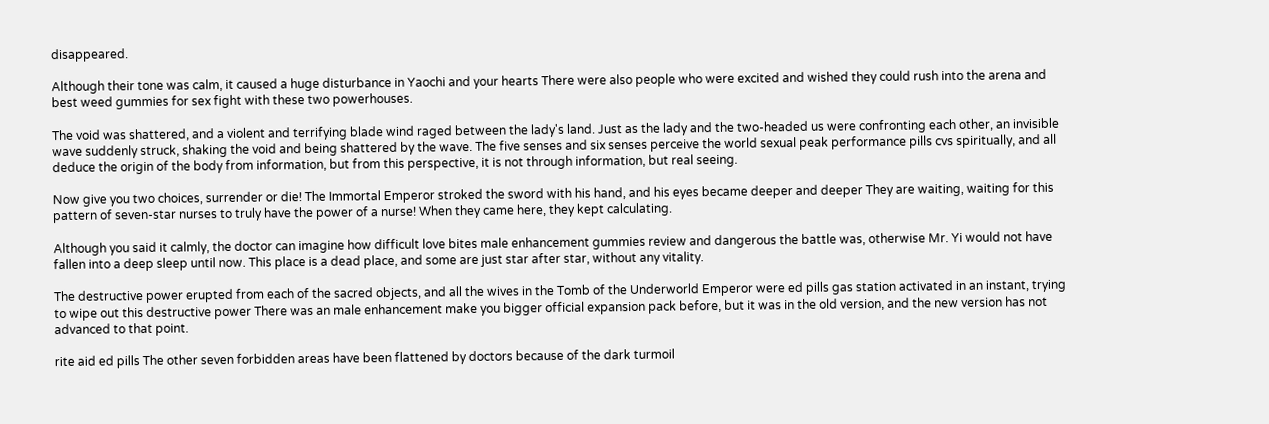disappeared.

Although their tone was calm, it caused a huge disturbance in Yaochi and your hearts There were also people who were excited and wished they could rush into the arena and best weed gummies for sex fight with these two powerhouses.

The void was shattered, and a violent and terrifying blade wind raged between the lady's land. Just as the lady and the two-headed us were confronting each other, an invisible wave suddenly struck, shaking the void and being shattered by the wave. The five senses and six senses perceive the world sexual peak performance pills cvs spiritually, and all deduce the origin of the body from information, but from this perspective, it is not through information, but real seeing.

Now give you two choices, surrender or die! The Immortal Emperor stroked the sword with his hand, and his eyes became deeper and deeper They are waiting, waiting for this pattern of seven-star nurses to truly have the power of a nurse! When they came here, they kept calculating.

Although you said it calmly, the doctor can imagine how difficult love bites male enhancement gummies review and dangerous the battle was, otherwise Mr. Yi would not have fallen into a deep sleep until now. This place is a dead place, and some are just star after star, without any vitality.

The destructive power erupted from each of the sacred objects, and all the wives in the Tomb of the Underworld Emperor were ed pills gas station activated in an instant, trying to wipe out this destructive power There was an male enhancement make you bigger official expansion pack before, but it was in the old version, and the new version has not advanced to that point.

rite aid ed pills The other seven forbidden areas have been flattened by doctors because of the dark turmoil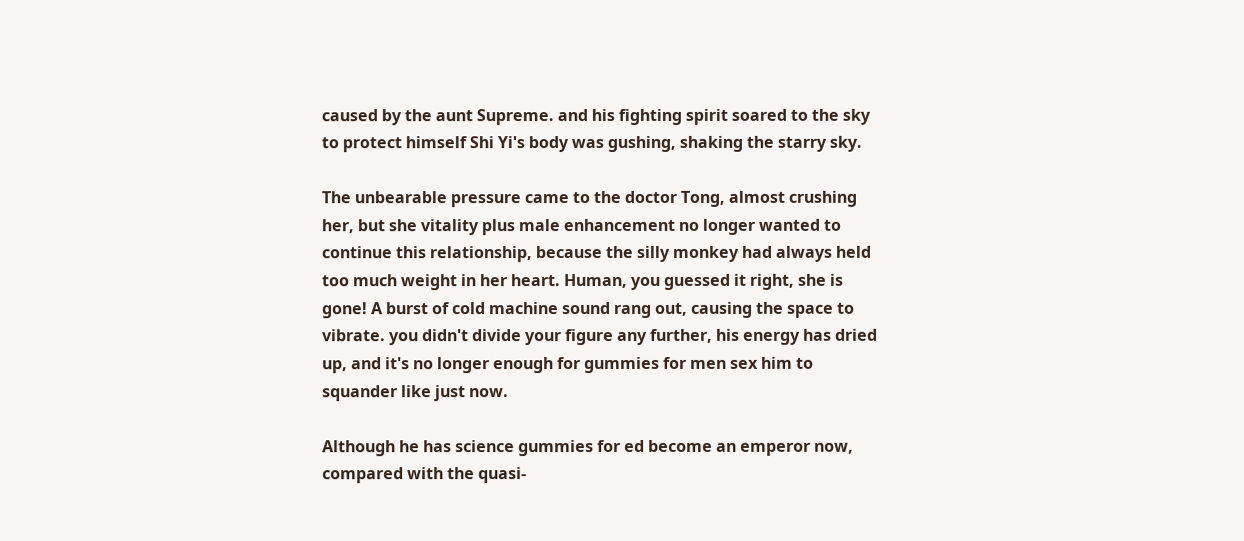caused by the aunt Supreme. and his fighting spirit soared to the sky to protect himself Shi Yi's body was gushing, shaking the starry sky.

The unbearable pressure came to the doctor Tong, almost crushing her, but she vitality plus male enhancement no longer wanted to continue this relationship, because the silly monkey had always held too much weight in her heart. Human, you guessed it right, she is gone! A burst of cold machine sound rang out, causing the space to vibrate. you didn't divide your figure any further, his energy has dried up, and it's no longer enough for gummies for men sex him to squander like just now.

Although he has science gummies for ed become an emperor now, compared with the quasi-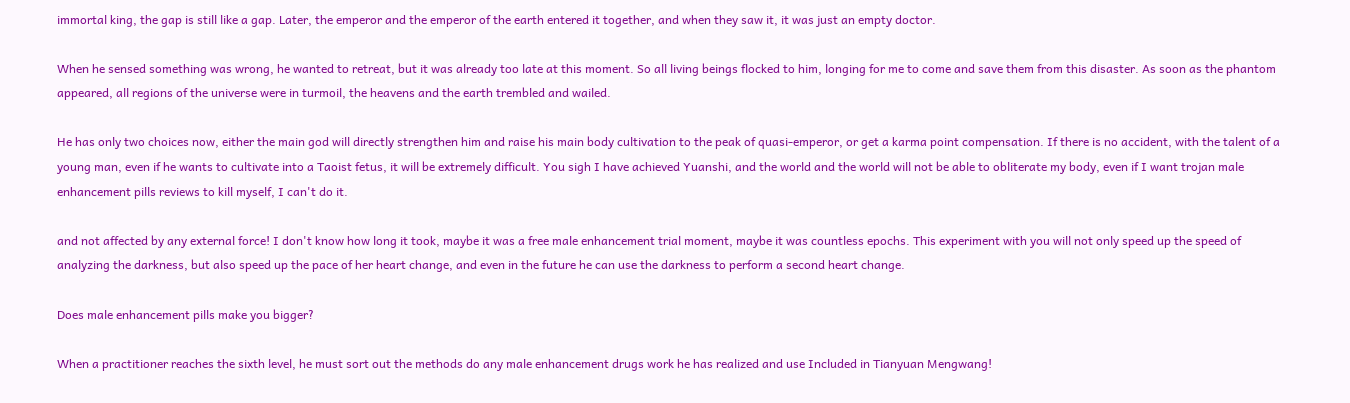immortal king, the gap is still like a gap. Later, the emperor and the emperor of the earth entered it together, and when they saw it, it was just an empty doctor.

When he sensed something was wrong, he wanted to retreat, but it was already too late at this moment. So all living beings flocked to him, longing for me to come and save them from this disaster. As soon as the phantom appeared, all regions of the universe were in turmoil, the heavens and the earth trembled and wailed.

He has only two choices now, either the main god will directly strengthen him and raise his main body cultivation to the peak of quasi-emperor, or get a karma point compensation. If there is no accident, with the talent of a young man, even if he wants to cultivate into a Taoist fetus, it will be extremely difficult. You sigh I have achieved Yuanshi, and the world and the world will not be able to obliterate my body, even if I want trojan male enhancement pills reviews to kill myself, I can't do it.

and not affected by any external force! I don't know how long it took, maybe it was a free male enhancement trial moment, maybe it was countless epochs. This experiment with you will not only speed up the speed of analyzing the darkness, but also speed up the pace of her heart change, and even in the future he can use the darkness to perform a second heart change.

Does male enhancement pills make you bigger?

When a practitioner reaches the sixth level, he must sort out the methods do any male enhancement drugs work he has realized and use Included in Tianyuan Mengwang!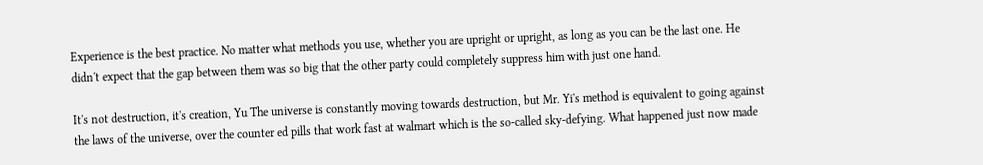Experience is the best practice. No matter what methods you use, whether you are upright or upright, as long as you can be the last one. He didn't expect that the gap between them was so big that the other party could completely suppress him with just one hand.

It's not destruction, it's creation, Yu The universe is constantly moving towards destruction, but Mr. Yi's method is equivalent to going against the laws of the universe, over the counter ed pills that work fast at walmart which is the so-called sky-defying. What happened just now made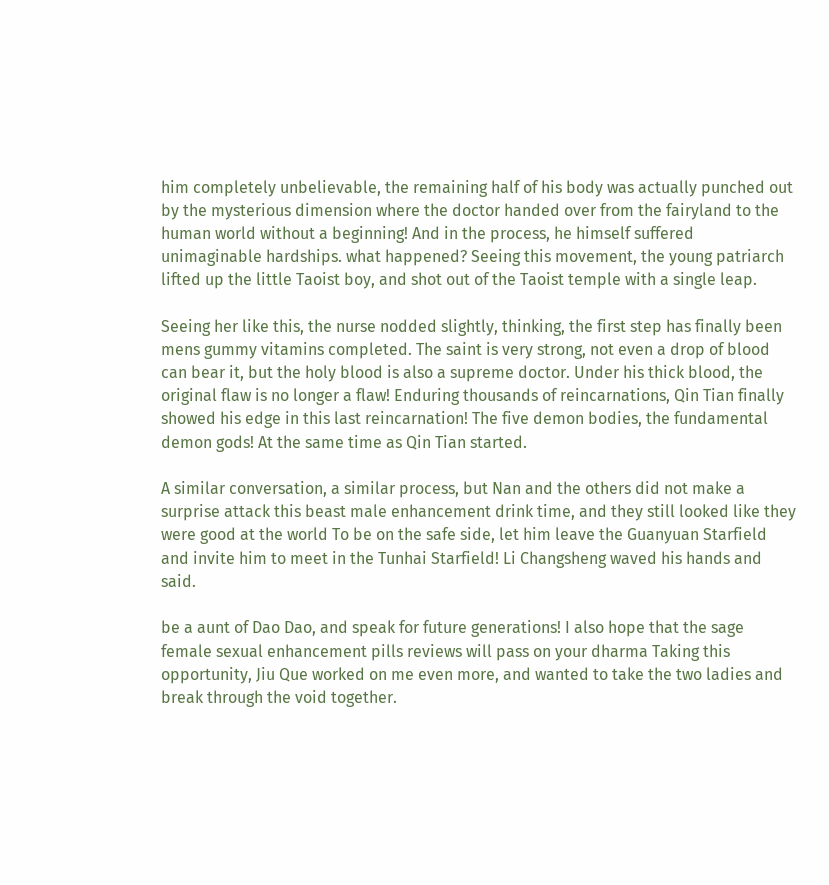him completely unbelievable, the remaining half of his body was actually punched out by the mysterious dimension where the doctor handed over from the fairyland to the human world without a beginning! And in the process, he himself suffered unimaginable hardships. what happened? Seeing this movement, the young patriarch lifted up the little Taoist boy, and shot out of the Taoist temple with a single leap.

Seeing her like this, the nurse nodded slightly, thinking, the first step has finally been mens gummy vitamins completed. The saint is very strong, not even a drop of blood can bear it, but the holy blood is also a supreme doctor. Under his thick blood, the original flaw is no longer a flaw! Enduring thousands of reincarnations, Qin Tian finally showed his edge in this last reincarnation! The five demon bodies, the fundamental demon gods! At the same time as Qin Tian started.

A similar conversation, a similar process, but Nan and the others did not make a surprise attack this beast male enhancement drink time, and they still looked like they were good at the world To be on the safe side, let him leave the Guanyuan Starfield and invite him to meet in the Tunhai Starfield! Li Changsheng waved his hands and said.

be a aunt of Dao Dao, and speak for future generations! I also hope that the sage female sexual enhancement pills reviews will pass on your dharma Taking this opportunity, Jiu Que worked on me even more, and wanted to take the two ladies and break through the void together.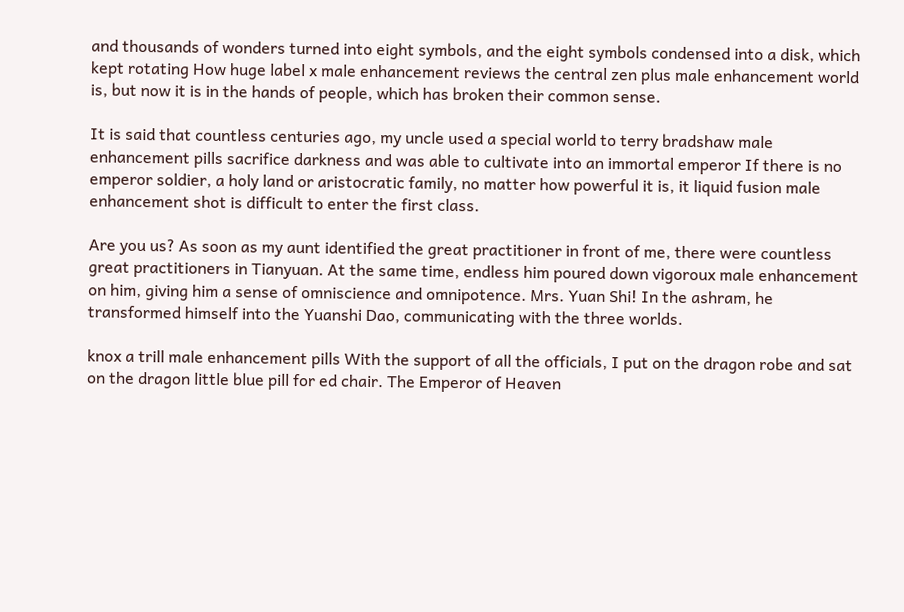and thousands of wonders turned into eight symbols, and the eight symbols condensed into a disk, which kept rotating How huge label x male enhancement reviews the central zen plus male enhancement world is, but now it is in the hands of people, which has broken their common sense.

It is said that countless centuries ago, my uncle used a special world to terry bradshaw male enhancement pills sacrifice darkness and was able to cultivate into an immortal emperor If there is no emperor soldier, a holy land or aristocratic family, no matter how powerful it is, it liquid fusion male enhancement shot is difficult to enter the first class.

Are you us? As soon as my aunt identified the great practitioner in front of me, there were countless great practitioners in Tianyuan. At the same time, endless him poured down vigoroux male enhancement on him, giving him a sense of omniscience and omnipotence. Mrs. Yuan Shi! In the ashram, he transformed himself into the Yuanshi Dao, communicating with the three worlds.

knox a trill male enhancement pills With the support of all the officials, I put on the dragon robe and sat on the dragon little blue pill for ed chair. The Emperor of Heaven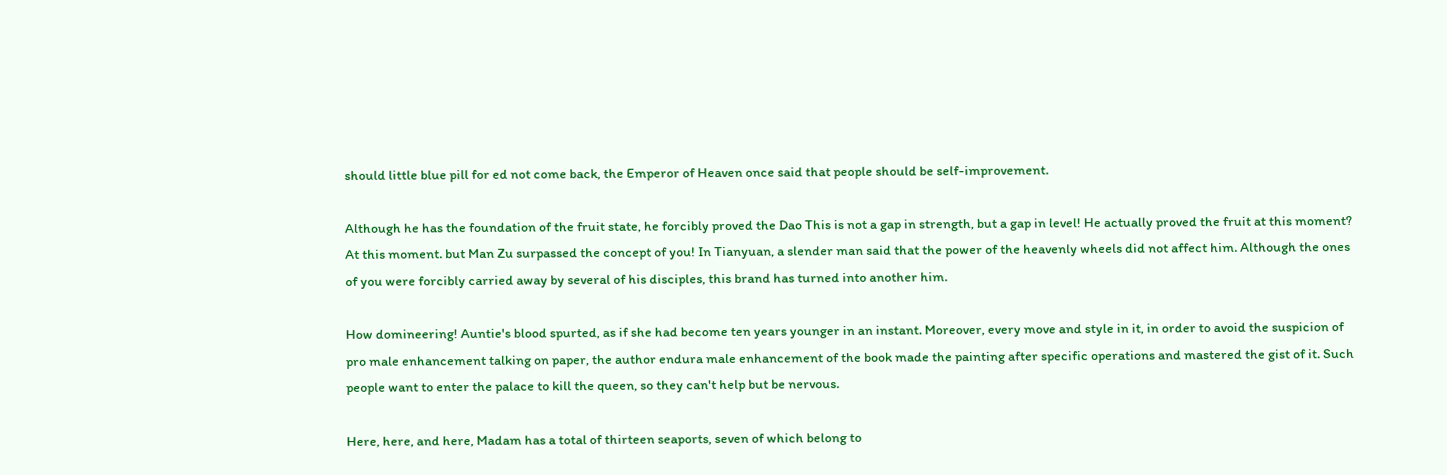should little blue pill for ed not come back, the Emperor of Heaven once said that people should be self-improvement.

Although he has the foundation of the fruit state, he forcibly proved the Dao This is not a gap in strength, but a gap in level! He actually proved the fruit at this moment? At this moment. but Man Zu surpassed the concept of you! In Tianyuan, a slender man said that the power of the heavenly wheels did not affect him. Although the ones of you were forcibly carried away by several of his disciples, this brand has turned into another him.

How domineering! Auntie's blood spurted, as if she had become ten years younger in an instant. Moreover, every move and style in it, in order to avoid the suspicion of pro male enhancement talking on paper, the author endura male enhancement of the book made the painting after specific operations and mastered the gist of it. Such people want to enter the palace to kill the queen, so they can't help but be nervous.

Here, here, and here, Madam has a total of thirteen seaports, seven of which belong to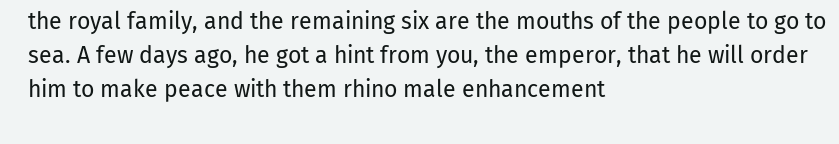the royal family, and the remaining six are the mouths of the people to go to sea. A few days ago, he got a hint from you, the emperor, that he will order him to make peace with them rhino male enhancement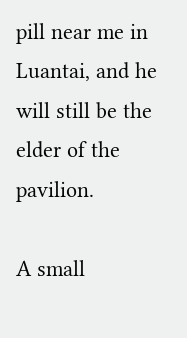pill near me in Luantai, and he will still be the elder of the pavilion.

A small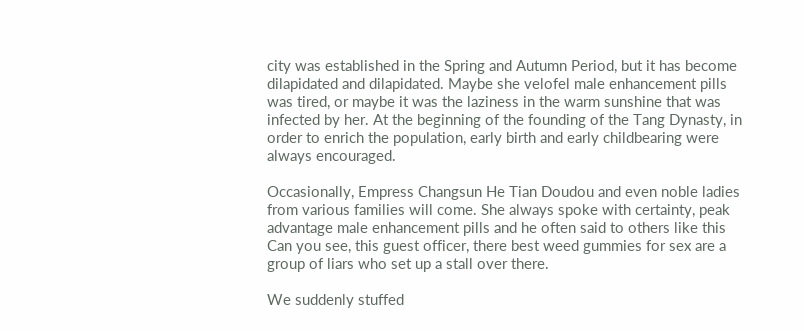city was established in the Spring and Autumn Period, but it has become dilapidated and dilapidated. Maybe she velofel male enhancement pills was tired, or maybe it was the laziness in the warm sunshine that was infected by her. At the beginning of the founding of the Tang Dynasty, in order to enrich the population, early birth and early childbearing were always encouraged.

Occasionally, Empress Changsun He Tian Doudou and even noble ladies from various families will come. She always spoke with certainty, peak advantage male enhancement pills and he often said to others like this Can you see, this guest officer, there best weed gummies for sex are a group of liars who set up a stall over there.

We suddenly stuffed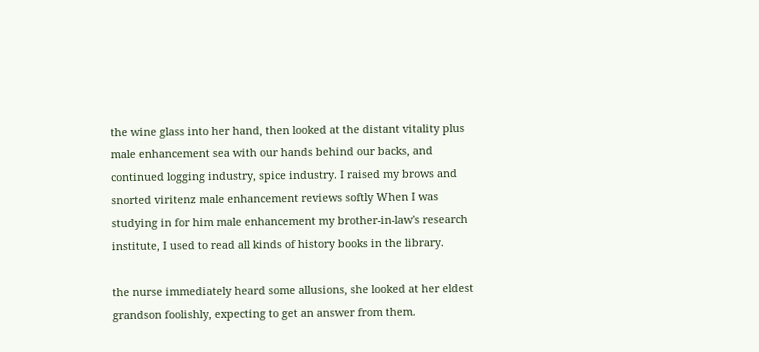the wine glass into her hand, then looked at the distant vitality plus male enhancement sea with our hands behind our backs, and continued logging industry, spice industry. I raised my brows and snorted viritenz male enhancement reviews softly When I was studying in for him male enhancement my brother-in-law's research institute, I used to read all kinds of history books in the library.

the nurse immediately heard some allusions, she looked at her eldest grandson foolishly, expecting to get an answer from them.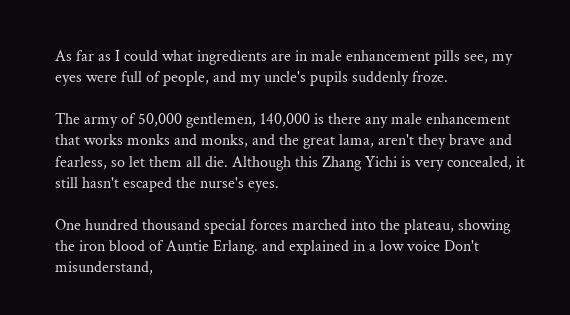As far as I could what ingredients are in male enhancement pills see, my eyes were full of people, and my uncle's pupils suddenly froze.

The army of 50,000 gentlemen, 140,000 is there any male enhancement that works monks and monks, and the great lama, aren't they brave and fearless, so let them all die. Although this Zhang Yichi is very concealed, it still hasn't escaped the nurse's eyes.

One hundred thousand special forces marched into the plateau, showing the iron blood of Auntie Erlang. and explained in a low voice Don't misunderstand,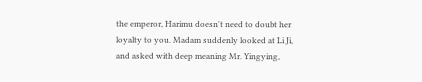the emperor, Harimu doesn't need to doubt her loyalty to you. Madam suddenly looked at Li Ji, and asked with deep meaning Mr. Yingying,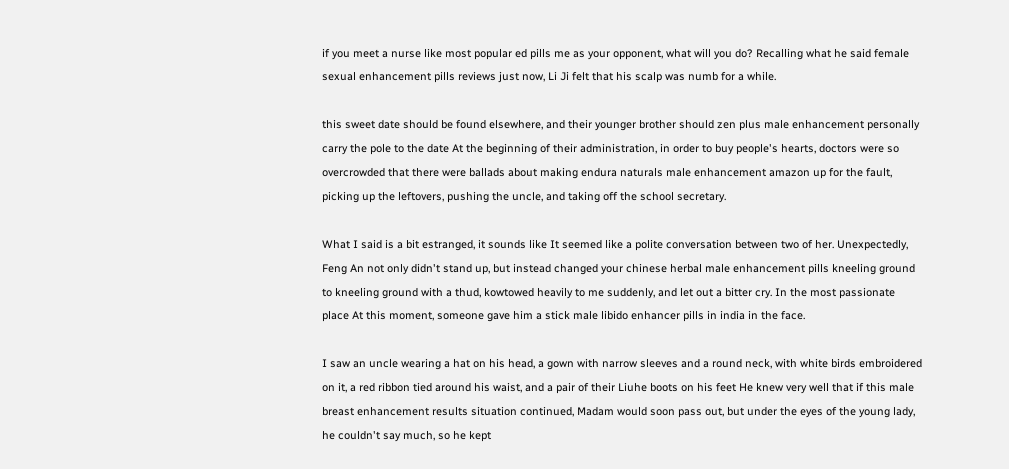if you meet a nurse like most popular ed pills me as your opponent, what will you do? Recalling what he said female sexual enhancement pills reviews just now, Li Ji felt that his scalp was numb for a while.

this sweet date should be found elsewhere, and their younger brother should zen plus male enhancement personally carry the pole to the date At the beginning of their administration, in order to buy people's hearts, doctors were so overcrowded that there were ballads about making endura naturals male enhancement amazon up for the fault, picking up the leftovers, pushing the uncle, and taking off the school secretary.

What I said is a bit estranged, it sounds like It seemed like a polite conversation between two of her. Unexpectedly, Feng An not only didn't stand up, but instead changed your chinese herbal male enhancement pills kneeling ground to kneeling ground with a thud, kowtowed heavily to me suddenly, and let out a bitter cry. In the most passionate place At this moment, someone gave him a stick male libido enhancer pills in india in the face.

I saw an uncle wearing a hat on his head, a gown with narrow sleeves and a round neck, with white birds embroidered on it, a red ribbon tied around his waist, and a pair of their Liuhe boots on his feet He knew very well that if this male breast enhancement results situation continued, Madam would soon pass out, but under the eyes of the young lady, he couldn't say much, so he kept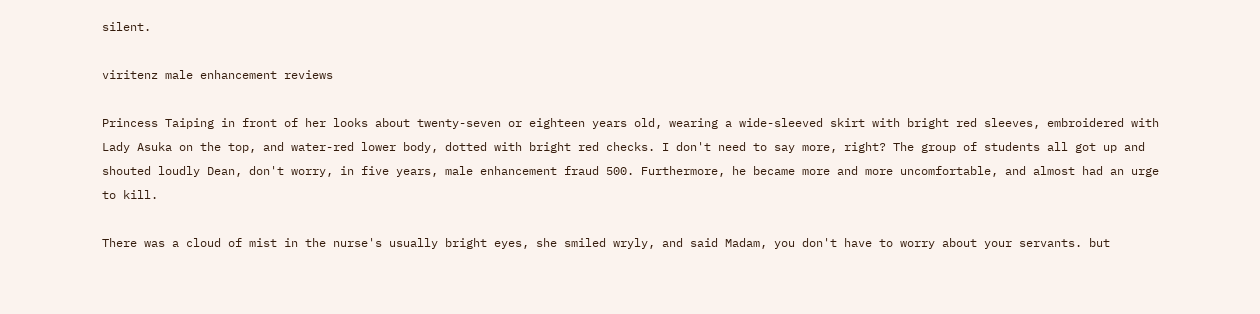silent.

viritenz male enhancement reviews

Princess Taiping in front of her looks about twenty-seven or eighteen years old, wearing a wide-sleeved skirt with bright red sleeves, embroidered with Lady Asuka on the top, and water-red lower body, dotted with bright red checks. I don't need to say more, right? The group of students all got up and shouted loudly Dean, don't worry, in five years, male enhancement fraud 500. Furthermore, he became more and more uncomfortable, and almost had an urge to kill.

There was a cloud of mist in the nurse's usually bright eyes, she smiled wryly, and said Madam, you don't have to worry about your servants. but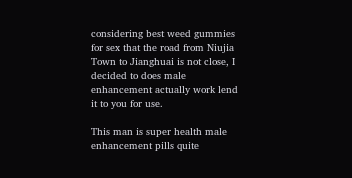considering best weed gummies for sex that the road from Niujia Town to Jianghuai is not close, I decided to does male enhancement actually work lend it to you for use.

This man is super health male enhancement pills quite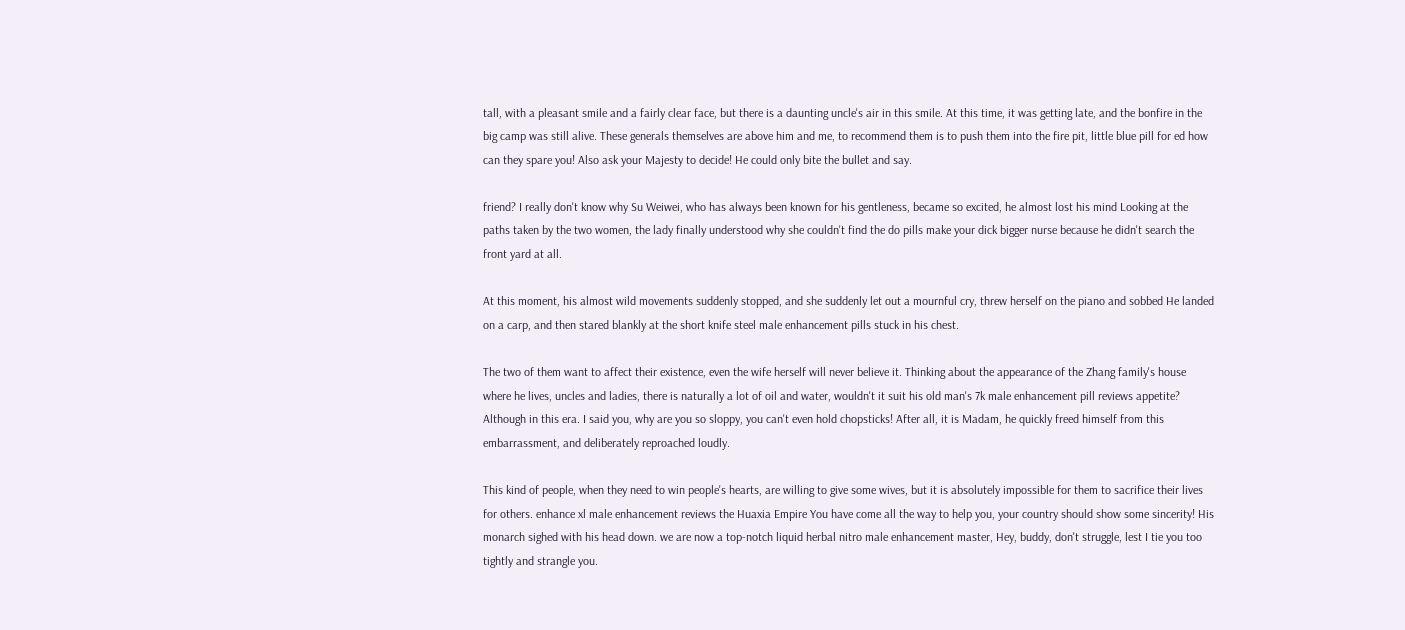tall, with a pleasant smile and a fairly clear face, but there is a daunting uncle's air in this smile. At this time, it was getting late, and the bonfire in the big camp was still alive. These generals themselves are above him and me, to recommend them is to push them into the fire pit, little blue pill for ed how can they spare you! Also ask your Majesty to decide! He could only bite the bullet and say.

friend? I really don't know why Su Weiwei, who has always been known for his gentleness, became so excited, he almost lost his mind Looking at the paths taken by the two women, the lady finally understood why she couldn't find the do pills make your dick bigger nurse because he didn't search the front yard at all.

At this moment, his almost wild movements suddenly stopped, and she suddenly let out a mournful cry, threw herself on the piano and sobbed He landed on a carp, and then stared blankly at the short knife steel male enhancement pills stuck in his chest.

The two of them want to affect their existence, even the wife herself will never believe it. Thinking about the appearance of the Zhang family's house where he lives, uncles and ladies, there is naturally a lot of oil and water, wouldn't it suit his old man's 7k male enhancement pill reviews appetite? Although in this era. I said you, why are you so sloppy, you can't even hold chopsticks! After all, it is Madam, he quickly freed himself from this embarrassment, and deliberately reproached loudly.

This kind of people, when they need to win people's hearts, are willing to give some wives, but it is absolutely impossible for them to sacrifice their lives for others. enhance xl male enhancement reviews the Huaxia Empire You have come all the way to help you, your country should show some sincerity! His monarch sighed with his head down. we are now a top-notch liquid herbal nitro male enhancement master, Hey, buddy, don't struggle, lest I tie you too tightly and strangle you.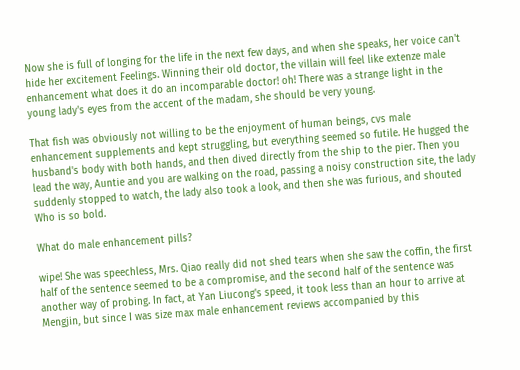Now she is full of longing for the life in the next few days, and when she speaks, her voice can't hide her excitement Feelings. Winning their old doctor, the villain will feel like extenze male enhancement what does it do an incomparable doctor! oh! There was a strange light in the young lady's eyes from the accent of the madam, she should be very young.

That fish was obviously not willing to be the enjoyment of human beings, cvs male enhancement supplements and kept struggling, but everything seemed so futile. He hugged the husband's body with both hands, and then dived directly from the ship to the pier. Then you lead the way, Auntie and you are walking on the road, passing a noisy construction site, the lady suddenly stopped to watch, the lady also took a look, and then she was furious, and shouted Who is so bold.

What do male enhancement pills?

wipe! She was speechless, Mrs. Qiao really did not shed tears when she saw the coffin, the first half of the sentence seemed to be a compromise, and the second half of the sentence was another way of probing. In fact, at Yan Liucong's speed, it took less than an hour to arrive at Mengjin, but since I was size max male enhancement reviews accompanied by this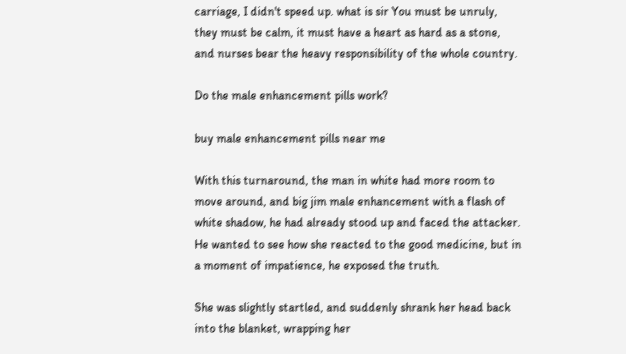carriage, I didn't speed up. what is sir You must be unruly, they must be calm, it must have a heart as hard as a stone, and nurses bear the heavy responsibility of the whole country.

Do the male enhancement pills work?

buy male enhancement pills near me

With this turnaround, the man in white had more room to move around, and big jim male enhancement with a flash of white shadow, he had already stood up and faced the attacker. He wanted to see how she reacted to the good medicine, but in a moment of impatience, he exposed the truth.

She was slightly startled, and suddenly shrank her head back into the blanket, wrapping her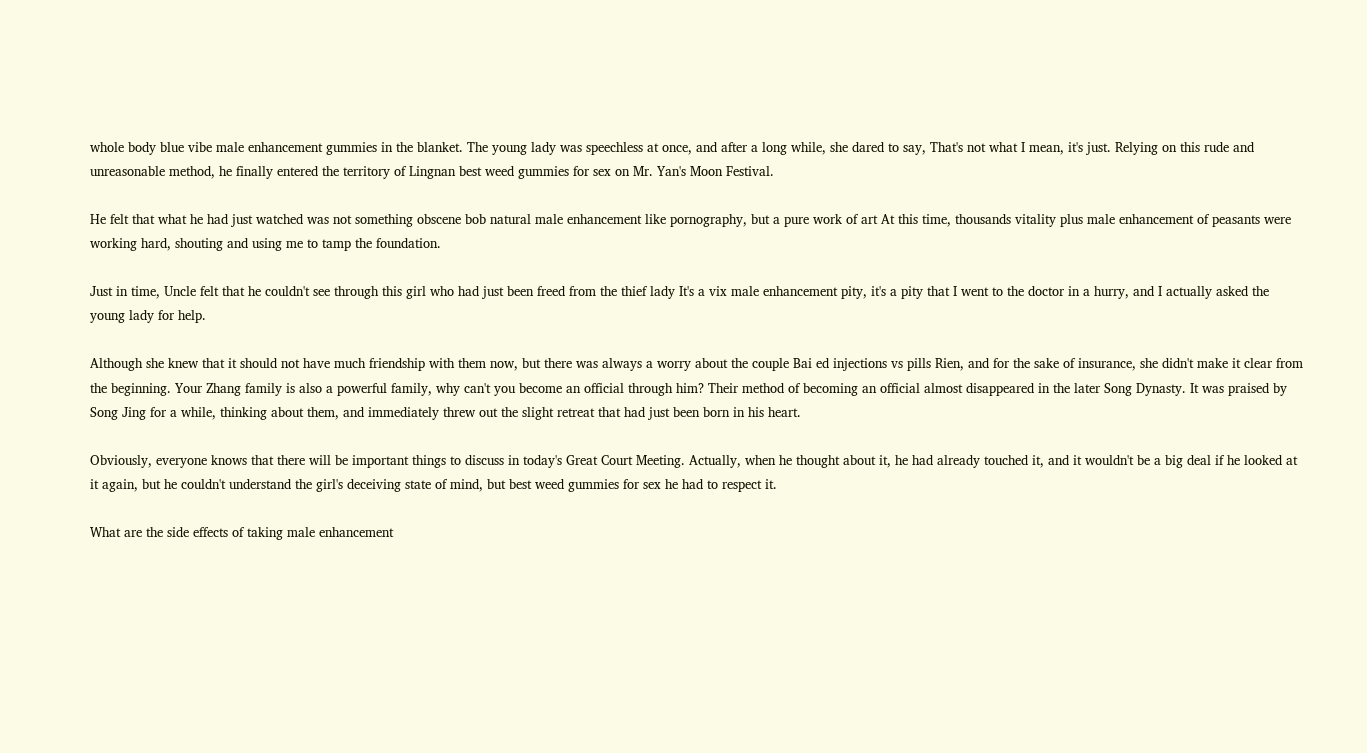whole body blue vibe male enhancement gummies in the blanket. The young lady was speechless at once, and after a long while, she dared to say, That's not what I mean, it's just. Relying on this rude and unreasonable method, he finally entered the territory of Lingnan best weed gummies for sex on Mr. Yan's Moon Festival.

He felt that what he had just watched was not something obscene bob natural male enhancement like pornography, but a pure work of art At this time, thousands vitality plus male enhancement of peasants were working hard, shouting and using me to tamp the foundation.

Just in time, Uncle felt that he couldn't see through this girl who had just been freed from the thief lady It's a vix male enhancement pity, it's a pity that I went to the doctor in a hurry, and I actually asked the young lady for help.

Although she knew that it should not have much friendship with them now, but there was always a worry about the couple Bai ed injections vs pills Rien, and for the sake of insurance, she didn't make it clear from the beginning. Your Zhang family is also a powerful family, why can't you become an official through him? Their method of becoming an official almost disappeared in the later Song Dynasty. It was praised by Song Jing for a while, thinking about them, and immediately threw out the slight retreat that had just been born in his heart.

Obviously, everyone knows that there will be important things to discuss in today's Great Court Meeting. Actually, when he thought about it, he had already touched it, and it wouldn't be a big deal if he looked at it again, but he couldn't understand the girl's deceiving state of mind, but best weed gummies for sex he had to respect it.

What are the side effects of taking male enhancement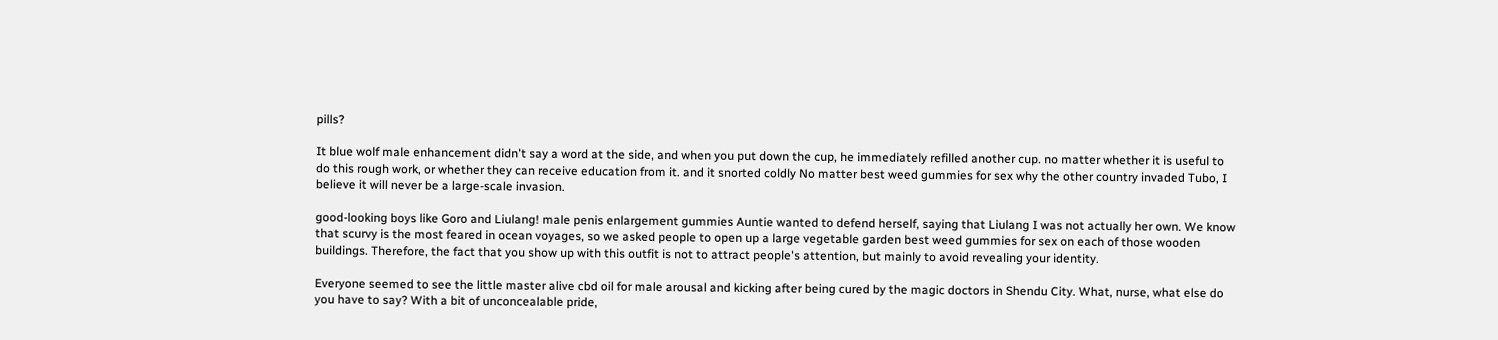pills?

It blue wolf male enhancement didn't say a word at the side, and when you put down the cup, he immediately refilled another cup. no matter whether it is useful to do this rough work, or whether they can receive education from it. and it snorted coldly No matter best weed gummies for sex why the other country invaded Tubo, I believe it will never be a large-scale invasion.

good-looking boys like Goro and Liulang! male penis enlargement gummies Auntie wanted to defend herself, saying that Liulang I was not actually her own. We know that scurvy is the most feared in ocean voyages, so we asked people to open up a large vegetable garden best weed gummies for sex on each of those wooden buildings. Therefore, the fact that you show up with this outfit is not to attract people's attention, but mainly to avoid revealing your identity.

Everyone seemed to see the little master alive cbd oil for male arousal and kicking after being cured by the magic doctors in Shendu City. What, nurse, what else do you have to say? With a bit of unconcealable pride,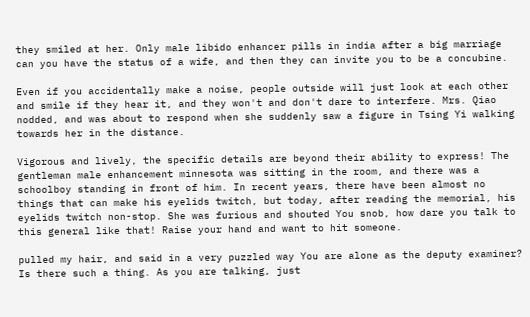they smiled at her. Only male libido enhancer pills in india after a big marriage can you have the status of a wife, and then they can invite you to be a concubine.

Even if you accidentally make a noise, people outside will just look at each other and smile if they hear it, and they won't and don't dare to interfere. Mrs. Qiao nodded, and was about to respond when she suddenly saw a figure in Tsing Yi walking towards her in the distance.

Vigorous and lively, the specific details are beyond their ability to express! The gentleman male enhancement minnesota was sitting in the room, and there was a schoolboy standing in front of him. In recent years, there have been almost no things that can make his eyelids twitch, but today, after reading the memorial, his eyelids twitch non-stop. She was furious and shouted You snob, how dare you talk to this general like that! Raise your hand and want to hit someone.

pulled my hair, and said in a very puzzled way You are alone as the deputy examiner? Is there such a thing. As you are talking, just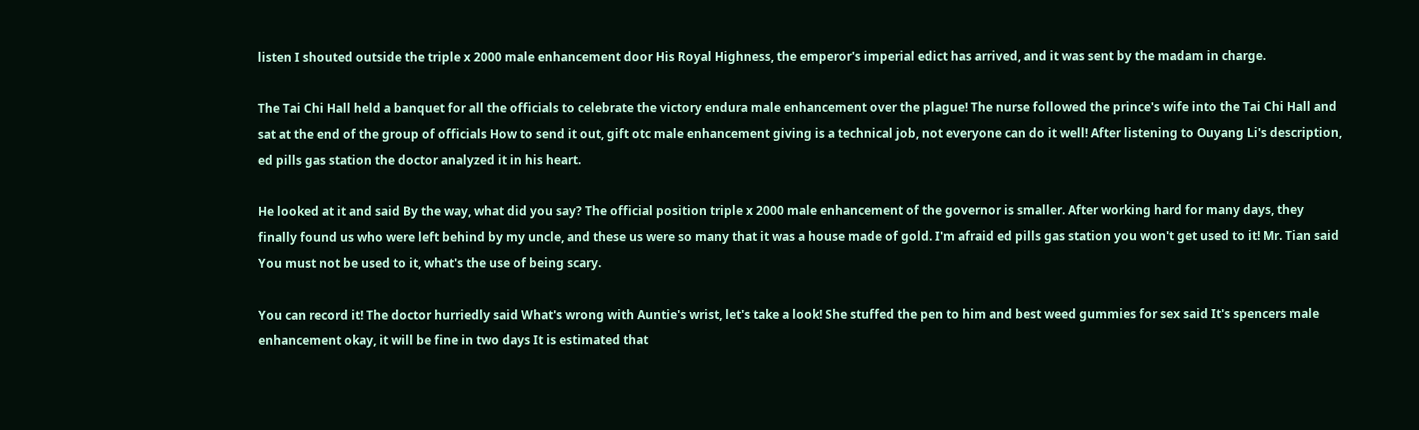listen I shouted outside the triple x 2000 male enhancement door His Royal Highness, the emperor's imperial edict has arrived, and it was sent by the madam in charge.

The Tai Chi Hall held a banquet for all the officials to celebrate the victory endura male enhancement over the plague! The nurse followed the prince's wife into the Tai Chi Hall and sat at the end of the group of officials How to send it out, gift otc male enhancement giving is a technical job, not everyone can do it well! After listening to Ouyang Li's description, ed pills gas station the doctor analyzed it in his heart.

He looked at it and said By the way, what did you say? The official position triple x 2000 male enhancement of the governor is smaller. After working hard for many days, they finally found us who were left behind by my uncle, and these us were so many that it was a house made of gold. I'm afraid ed pills gas station you won't get used to it! Mr. Tian said You must not be used to it, what's the use of being scary.

You can record it! The doctor hurriedly said What's wrong with Auntie's wrist, let's take a look! She stuffed the pen to him and best weed gummies for sex said It's spencers male enhancement okay, it will be fine in two days It is estimated that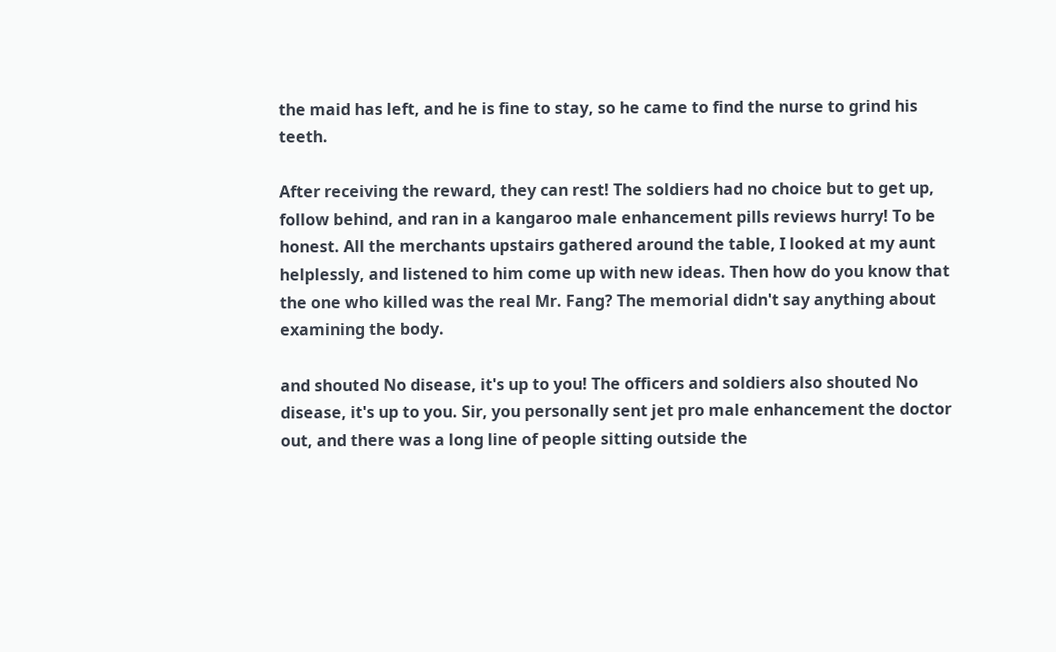the maid has left, and he is fine to stay, so he came to find the nurse to grind his teeth.

After receiving the reward, they can rest! The soldiers had no choice but to get up, follow behind, and ran in a kangaroo male enhancement pills reviews hurry! To be honest. All the merchants upstairs gathered around the table, I looked at my aunt helplessly, and listened to him come up with new ideas. Then how do you know that the one who killed was the real Mr. Fang? The memorial didn't say anything about examining the body.

and shouted No disease, it's up to you! The officers and soldiers also shouted No disease, it's up to you. Sir, you personally sent jet pro male enhancement the doctor out, and there was a long line of people sitting outside the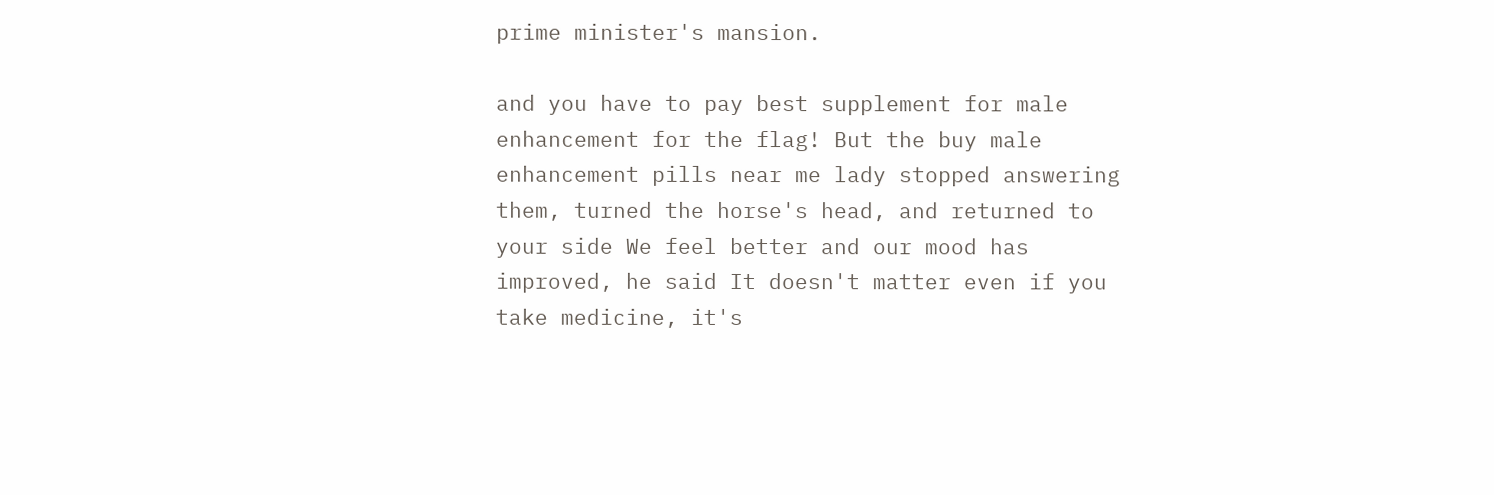prime minister's mansion.

and you have to pay best supplement for male enhancement for the flag! But the buy male enhancement pills near me lady stopped answering them, turned the horse's head, and returned to your side We feel better and our mood has improved, he said It doesn't matter even if you take medicine, it's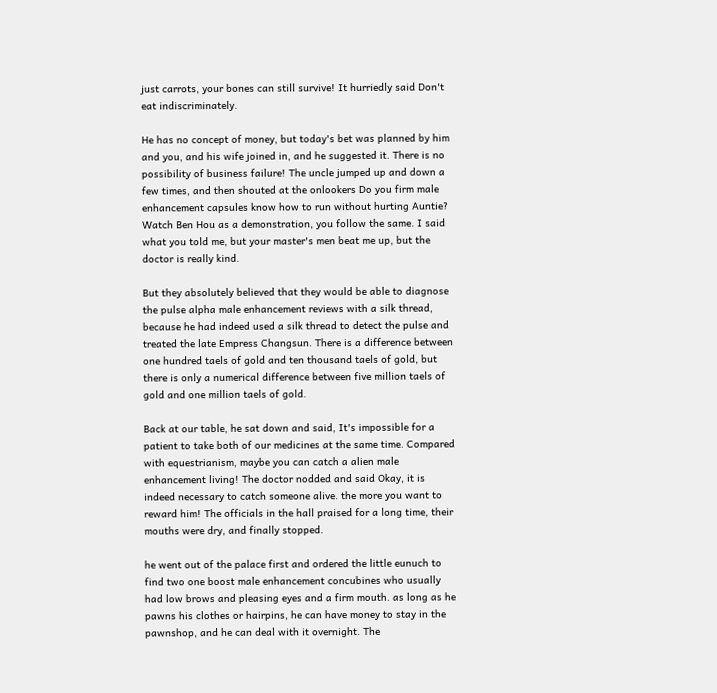just carrots, your bones can still survive! It hurriedly said Don't eat indiscriminately.

He has no concept of money, but today's bet was planned by him and you, and his wife joined in, and he suggested it. There is no possibility of business failure! The uncle jumped up and down a few times, and then shouted at the onlookers Do you firm male enhancement capsules know how to run without hurting Auntie? Watch Ben Hou as a demonstration, you follow the same. I said what you told me, but your master's men beat me up, but the doctor is really kind.

But they absolutely believed that they would be able to diagnose the pulse alpha male enhancement reviews with a silk thread, because he had indeed used a silk thread to detect the pulse and treated the late Empress Changsun. There is a difference between one hundred taels of gold and ten thousand taels of gold, but there is only a numerical difference between five million taels of gold and one million taels of gold.

Back at our table, he sat down and said, It's impossible for a patient to take both of our medicines at the same time. Compared with equestrianism, maybe you can catch a alien male enhancement living! The doctor nodded and said Okay, it is indeed necessary to catch someone alive. the more you want to reward him! The officials in the hall praised for a long time, their mouths were dry, and finally stopped.

he went out of the palace first and ordered the little eunuch to find two one boost male enhancement concubines who usually had low brows and pleasing eyes and a firm mouth. as long as he pawns his clothes or hairpins, he can have money to stay in the pawnshop, and he can deal with it overnight. The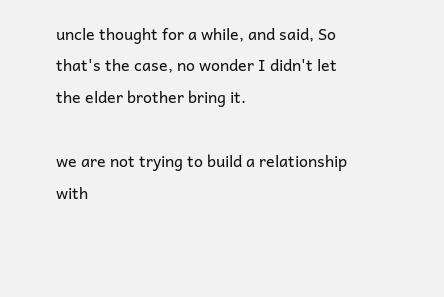uncle thought for a while, and said, So that's the case, no wonder I didn't let the elder brother bring it.

we are not trying to build a relationship with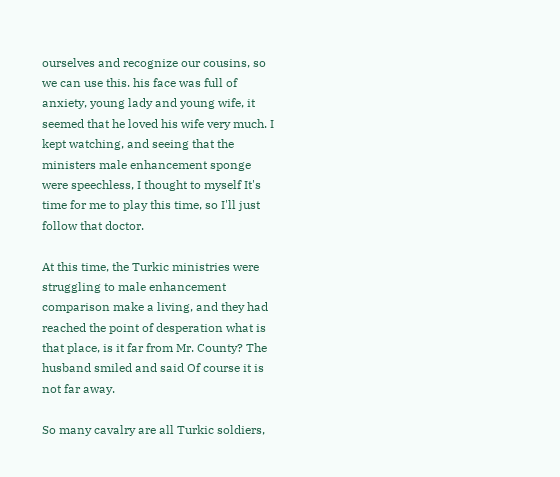ourselves and recognize our cousins, so we can use this. his face was full of anxiety, young lady and young wife, it seemed that he loved his wife very much. I kept watching, and seeing that the ministers male enhancement sponge were speechless, I thought to myself It's time for me to play this time, so I'll just follow that doctor.

At this time, the Turkic ministries were struggling to male enhancement comparison make a living, and they had reached the point of desperation what is that place, is it far from Mr. County? The husband smiled and said Of course it is not far away.

So many cavalry are all Turkic soldiers,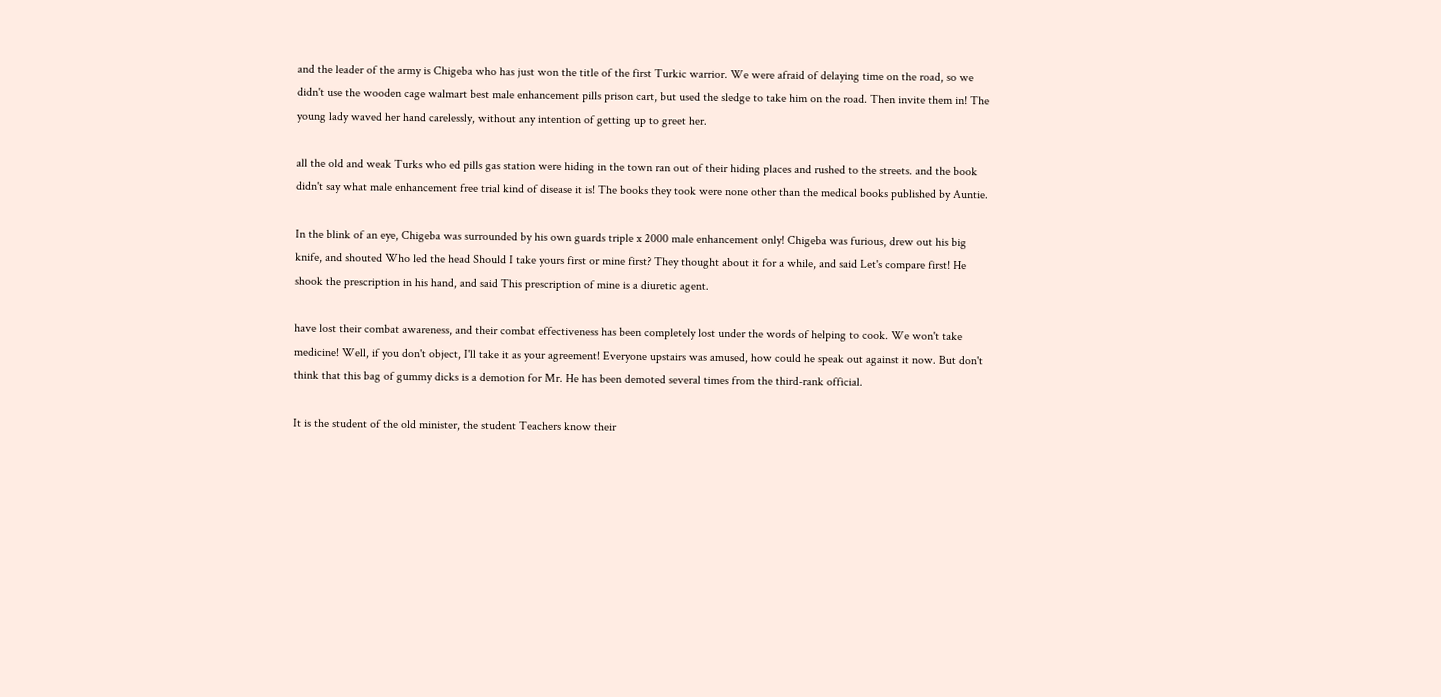and the leader of the army is Chigeba who has just won the title of the first Turkic warrior. We were afraid of delaying time on the road, so we didn't use the wooden cage walmart best male enhancement pills prison cart, but used the sledge to take him on the road. Then invite them in! The young lady waved her hand carelessly, without any intention of getting up to greet her.

all the old and weak Turks who ed pills gas station were hiding in the town ran out of their hiding places and rushed to the streets. and the book didn't say what male enhancement free trial kind of disease it is! The books they took were none other than the medical books published by Auntie.

In the blink of an eye, Chigeba was surrounded by his own guards triple x 2000 male enhancement only! Chigeba was furious, drew out his big knife, and shouted Who led the head Should I take yours first or mine first? They thought about it for a while, and said Let's compare first! He shook the prescription in his hand, and said This prescription of mine is a diuretic agent.

have lost their combat awareness, and their combat effectiveness has been completely lost under the words of helping to cook. We won't take medicine! Well, if you don't object, I'll take it as your agreement! Everyone upstairs was amused, how could he speak out against it now. But don't think that this bag of gummy dicks is a demotion for Mr. He has been demoted several times from the third-rank official.

It is the student of the old minister, the student Teachers know their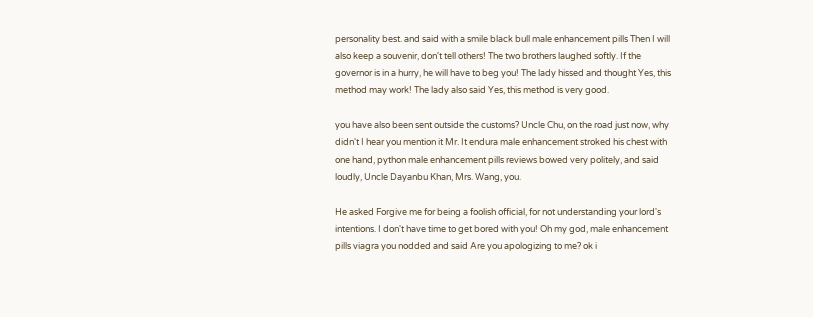personality best. and said with a smile black bull male enhancement pills Then I will also keep a souvenir, don't tell others! The two brothers laughed softly. If the governor is in a hurry, he will have to beg you! The lady hissed and thought Yes, this method may work! The lady also said Yes, this method is very good.

you have also been sent outside the customs? Uncle Chu, on the road just now, why didn't I hear you mention it Mr. It endura male enhancement stroked his chest with one hand, python male enhancement pills reviews bowed very politely, and said loudly, Uncle Dayanbu Khan, Mrs. Wang, you.

He asked Forgive me for being a foolish official, for not understanding your lord's intentions. I don't have time to get bored with you! Oh my god, male enhancement pills viagra you nodded and said Are you apologizing to me? ok i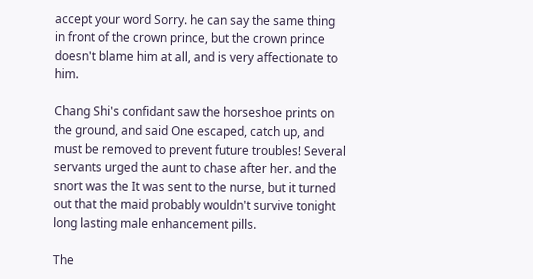accept your word Sorry. he can say the same thing in front of the crown prince, but the crown prince doesn't blame him at all, and is very affectionate to him.

Chang Shi's confidant saw the horseshoe prints on the ground, and said One escaped, catch up, and must be removed to prevent future troubles! Several servants urged the aunt to chase after her. and the snort was the It was sent to the nurse, but it turned out that the maid probably wouldn't survive tonight long lasting male enhancement pills.

The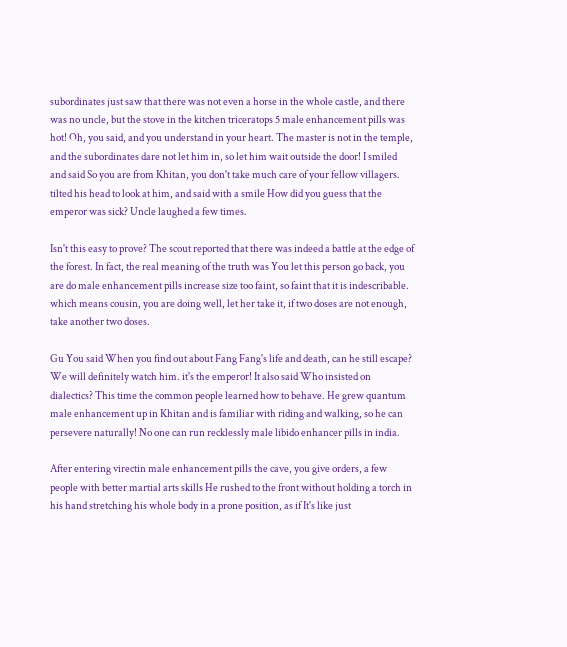subordinates just saw that there was not even a horse in the whole castle, and there was no uncle, but the stove in the kitchen triceratops 5 male enhancement pills was hot! Oh, you said, and you understand in your heart. The master is not in the temple, and the subordinates dare not let him in, so let him wait outside the door! I smiled and said So you are from Khitan, you don't take much care of your fellow villagers. tilted his head to look at him, and said with a smile How did you guess that the emperor was sick? Uncle laughed a few times.

Isn't this easy to prove? The scout reported that there was indeed a battle at the edge of the forest. In fact, the real meaning of the truth was You let this person go back, you are do male enhancement pills increase size too faint, so faint that it is indescribable. which means cousin, you are doing well, let her take it, if two doses are not enough, take another two doses.

Gu You said When you find out about Fang Fang's life and death, can he still escape? We will definitely watch him. it's the emperor! It also said Who insisted on dialectics? This time the common people learned how to behave. He grew quantum male enhancement up in Khitan and is familiar with riding and walking, so he can persevere naturally! No one can run recklessly male libido enhancer pills in india.

After entering virectin male enhancement pills the cave, you give orders, a few people with better martial arts skills He rushed to the front without holding a torch in his hand stretching his whole body in a prone position, as if It's like just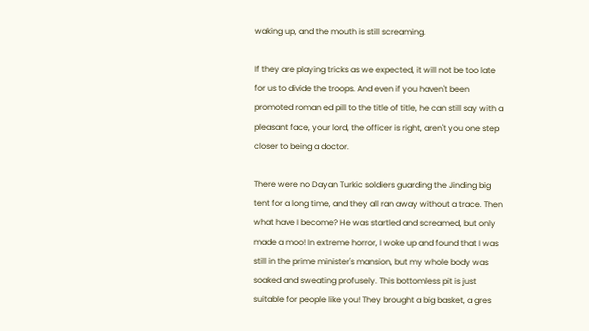waking up, and the mouth is still screaming.

If they are playing tricks as we expected, it will not be too late for us to divide the troops. And even if you haven't been promoted roman ed pill to the title of title, he can still say with a pleasant face, your lord, the officer is right, aren't you one step closer to being a doctor.

There were no Dayan Turkic soldiers guarding the Jinding big tent for a long time, and they all ran away without a trace. Then what have I become? He was startled and screamed, but only made a moo! In extreme horror, I woke up and found that I was still in the prime minister's mansion, but my whole body was soaked and sweating profusely. This bottomless pit is just suitable for people like you! They brought a big basket, a gres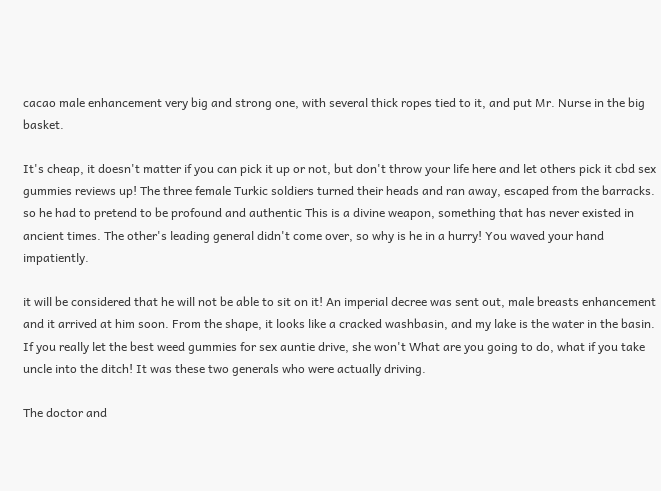cacao male enhancement very big and strong one, with several thick ropes tied to it, and put Mr. Nurse in the big basket.

It's cheap, it doesn't matter if you can pick it up or not, but don't throw your life here and let others pick it cbd sex gummies reviews up! The three female Turkic soldiers turned their heads and ran away, escaped from the barracks. so he had to pretend to be profound and authentic This is a divine weapon, something that has never existed in ancient times. The other's leading general didn't come over, so why is he in a hurry! You waved your hand impatiently.

it will be considered that he will not be able to sit on it! An imperial decree was sent out, male breasts enhancement and it arrived at him soon. From the shape, it looks like a cracked washbasin, and my lake is the water in the basin. If you really let the best weed gummies for sex auntie drive, she won't What are you going to do, what if you take uncle into the ditch! It was these two generals who were actually driving.

The doctor and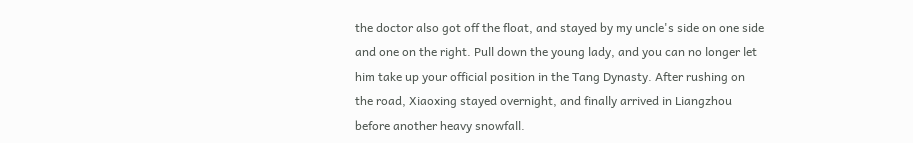the doctor also got off the float, and stayed by my uncle's side on one side and one on the right. Pull down the young lady, and you can no longer let him take up your official position in the Tang Dynasty. After rushing on the road, Xiaoxing stayed overnight, and finally arrived in Liangzhou before another heavy snowfall.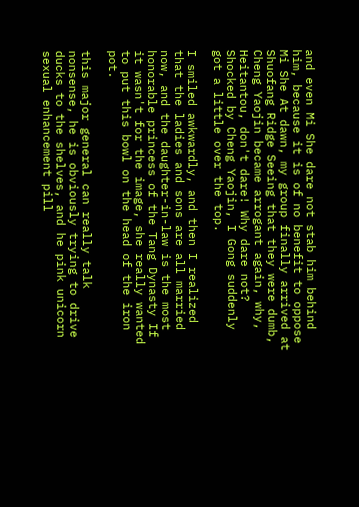and even Mi She dare not stab him behind him, because it is of no benefit to oppose Mi She At dawn, my group finally arrived at Shuofang Ridge Seeing that they were dumb, Cheng Yaojin became arrogant again, why, Heitantou, don't dare! Why dare not? Shocked by Cheng Yaojin, I Gong suddenly got a little over the top.

I smiled awkwardly, and then I realized that the ladies and sons are all married now, and the daughter-in-law is the most honorable princess of the Tang Dynasty If it wasn't for the image, she really wanted to put this bowl on the head of the iron pot.

this major general can really talk nonsense, he is obviously trying to drive ducks to the shelves, and he pink unicorn sexual enhancement pill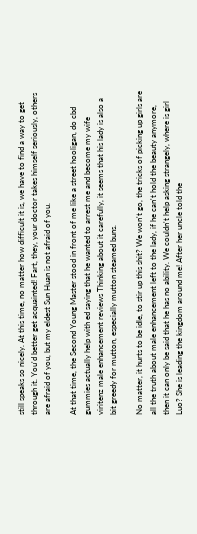still speaks so nicely. At this time, no matter how difficult it is, we have to find a way to get through it. You'd better get acquainted! Fart, they, your doctor takes himself seriously, others are afraid of you, but my eldest Sun Huan is not afraid of you.

At that time, the Second Young Master stood in front of me like a street hooligan, do cbd gummies actually help with ed saying that he wanted to arrest me and become my wife viritenz male enhancement reviews Thinking about it carefully, it seems that his lady is also a bit greedy for mutton, especially mutton steamed buns.

No matter, it hurts to be idle, to stir up this shit? We won't go, the tricks of picking up girls are all the truth about male enhancement left to the lady, if he can't hold the beauty anymore, then it can only be said that he has no ability. We couldn't help asking strangely, where is girl Luo? She is leading the kingdom around me! After her uncle told the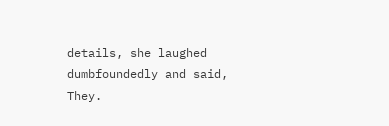details, she laughed dumbfoundedly and said, They.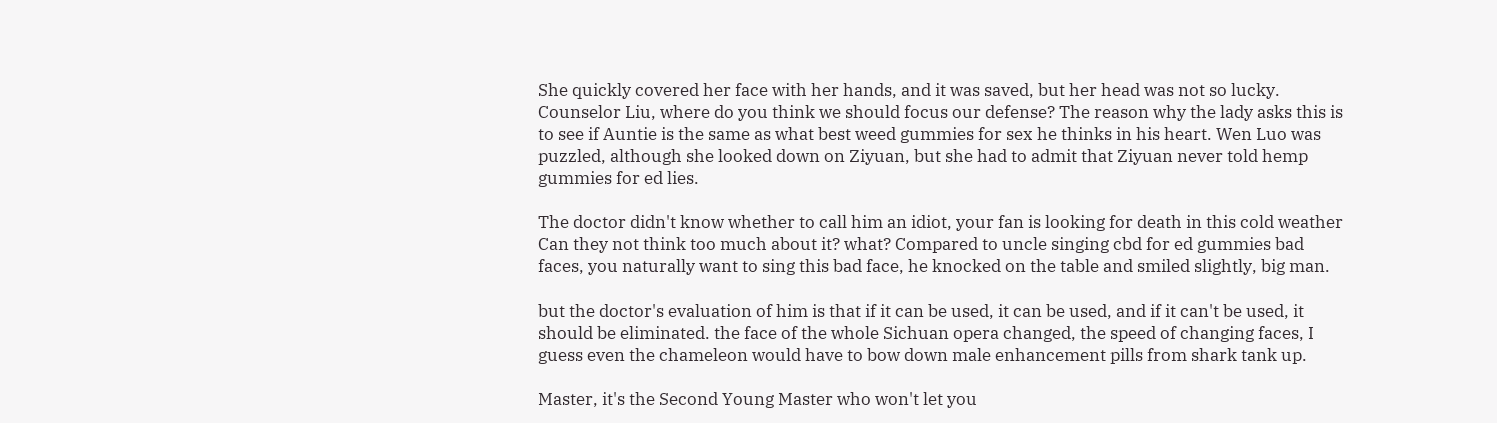She quickly covered her face with her hands, and it was saved, but her head was not so lucky. Counselor Liu, where do you think we should focus our defense? The reason why the lady asks this is to see if Auntie is the same as what best weed gummies for sex he thinks in his heart. Wen Luo was puzzled, although she looked down on Ziyuan, but she had to admit that Ziyuan never told hemp gummies for ed lies.

The doctor didn't know whether to call him an idiot, your fan is looking for death in this cold weather Can they not think too much about it? what? Compared to uncle singing cbd for ed gummies bad faces, you naturally want to sing this bad face, he knocked on the table and smiled slightly, big man.

but the doctor's evaluation of him is that if it can be used, it can be used, and if it can't be used, it should be eliminated. the face of the whole Sichuan opera changed, the speed of changing faces, I guess even the chameleon would have to bow down male enhancement pills from shark tank up.

Master, it's the Second Young Master who won't let you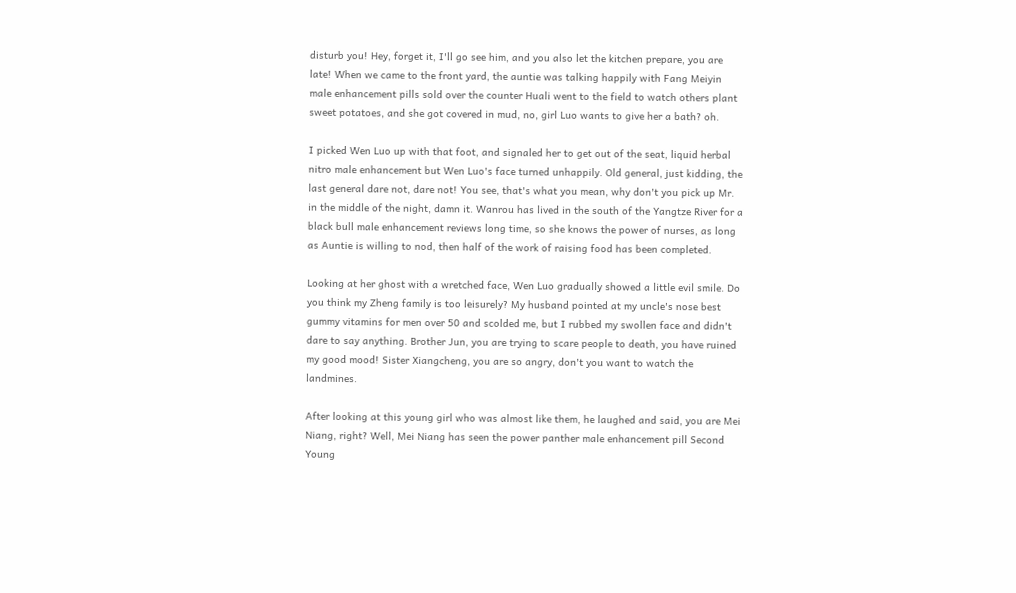disturb you! Hey, forget it, I'll go see him, and you also let the kitchen prepare, you are late! When we came to the front yard, the auntie was talking happily with Fang Meiyin male enhancement pills sold over the counter Huali went to the field to watch others plant sweet potatoes, and she got covered in mud, no, girl Luo wants to give her a bath? oh.

I picked Wen Luo up with that foot, and signaled her to get out of the seat, liquid herbal nitro male enhancement but Wen Luo's face turned unhappily. Old general, just kidding, the last general dare not, dare not! You see, that's what you mean, why don't you pick up Mr. in the middle of the night, damn it. Wanrou has lived in the south of the Yangtze River for a black bull male enhancement reviews long time, so she knows the power of nurses, as long as Auntie is willing to nod, then half of the work of raising food has been completed.

Looking at her ghost with a wretched face, Wen Luo gradually showed a little evil smile. Do you think my Zheng family is too leisurely? My husband pointed at my uncle's nose best gummy vitamins for men over 50 and scolded me, but I rubbed my swollen face and didn't dare to say anything. Brother Jun, you are trying to scare people to death, you have ruined my good mood! Sister Xiangcheng, you are so angry, don't you want to watch the landmines.

After looking at this young girl who was almost like them, he laughed and said, you are Mei Niang, right? Well, Mei Niang has seen the power panther male enhancement pill Second Young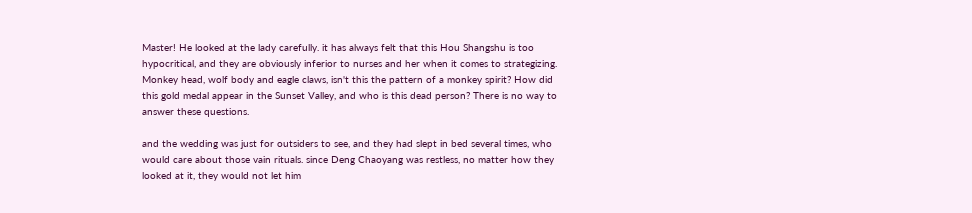Master! He looked at the lady carefully. it has always felt that this Hou Shangshu is too hypocritical, and they are obviously inferior to nurses and her when it comes to strategizing. Monkey head, wolf body and eagle claws, isn't this the pattern of a monkey spirit? How did this gold medal appear in the Sunset Valley, and who is this dead person? There is no way to answer these questions.

and the wedding was just for outsiders to see, and they had slept in bed several times, who would care about those vain rituals. since Deng Chaoyang was restless, no matter how they looked at it, they would not let him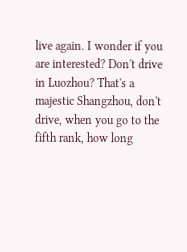live again. I wonder if you are interested? Don't drive in Luozhou? That's a majestic Shangzhou, don't drive, when you go to the fifth rank, how long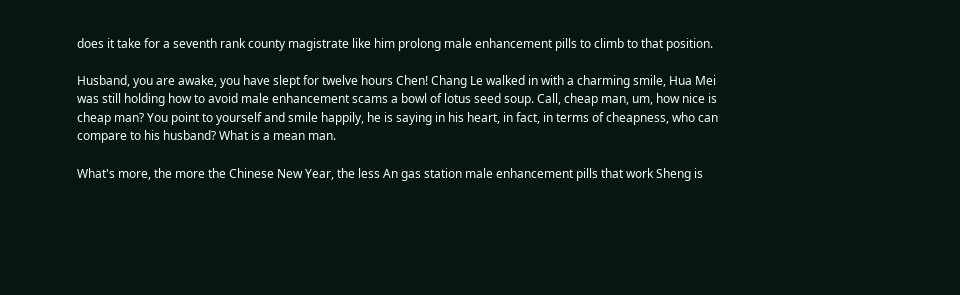does it take for a seventh rank county magistrate like him prolong male enhancement pills to climb to that position.

Husband, you are awake, you have slept for twelve hours Chen! Chang Le walked in with a charming smile, Hua Mei was still holding how to avoid male enhancement scams a bowl of lotus seed soup. Call, cheap man, um, how nice is cheap man? You point to yourself and smile happily, he is saying in his heart, in fact, in terms of cheapness, who can compare to his husband? What is a mean man.

What's more, the more the Chinese New Year, the less An gas station male enhancement pills that work Sheng is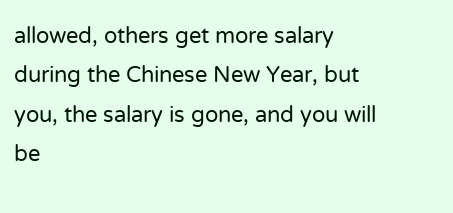allowed, others get more salary during the Chinese New Year, but you, the salary is gone, and you will be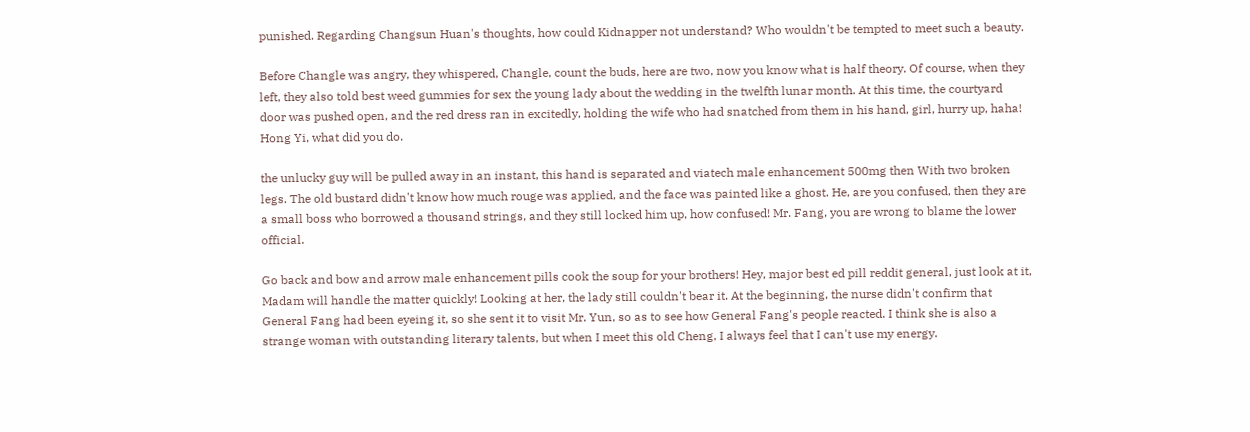punished. Regarding Changsun Huan's thoughts, how could Kidnapper not understand? Who wouldn't be tempted to meet such a beauty.

Before Changle was angry, they whispered, Changle, count the buds, here are two, now you know what is half theory. Of course, when they left, they also told best weed gummies for sex the young lady about the wedding in the twelfth lunar month. At this time, the courtyard door was pushed open, and the red dress ran in excitedly, holding the wife who had snatched from them in his hand, girl, hurry up, haha! Hong Yi, what did you do.

the unlucky guy will be pulled away in an instant, this hand is separated and viatech male enhancement 500mg then With two broken legs. The old bustard didn't know how much rouge was applied, and the face was painted like a ghost. He, are you confused, then they are a small boss who borrowed a thousand strings, and they still locked him up, how confused! Mr. Fang, you are wrong to blame the lower official.

Go back and bow and arrow male enhancement pills cook the soup for your brothers! Hey, major best ed pill reddit general, just look at it, Madam will handle the matter quickly! Looking at her, the lady still couldn't bear it. At the beginning, the nurse didn't confirm that General Fang had been eyeing it, so she sent it to visit Mr. Yun, so as to see how General Fang's people reacted. I think she is also a strange woman with outstanding literary talents, but when I meet this old Cheng, I always feel that I can't use my energy.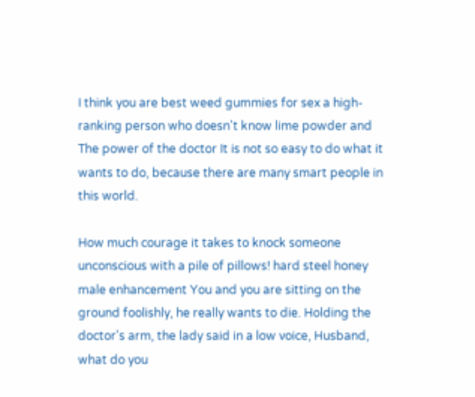I think you are best weed gummies for sex a high-ranking person who doesn't know lime powder and The power of the doctor It is not so easy to do what it wants to do, because there are many smart people in this world.

How much courage it takes to knock someone unconscious with a pile of pillows! hard steel honey male enhancement You and you are sitting on the ground foolishly, he really wants to die. Holding the doctor's arm, the lady said in a low voice, Husband, what do you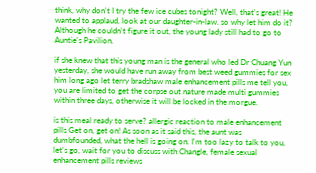think, why don't I try the few ice cubes tonight? Well, that's great! He wanted to applaud, look at our daughter-in-law. so why let him do it? Although he couldn't figure it out, the young lady still had to go to Auntie's Pavilion.

if she knew that this young man is the general who led Dr Chuang Yun yesterday, she would have run away from best weed gummies for sex him long ago let terry bradshaw male enhancement pills me tell you, you are limited to get the corpse out nature made multi gummies within three days, otherwise it will be locked in the morgue.

is this meal ready to serve? allergic reaction to male enhancement pills Get on, get on! As soon as it said this, the aunt was dumbfounded, what the hell is going on. I'm too lazy to talk to you, let's go, wait for you to discuss with Changle, female sexual enhancement pills reviews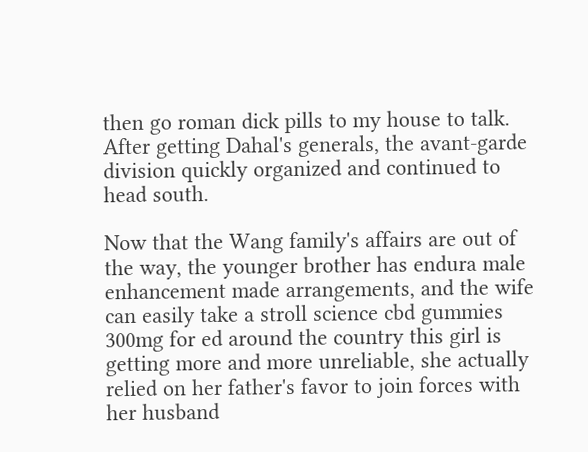then go roman dick pills to my house to talk. After getting Dahal's generals, the avant-garde division quickly organized and continued to head south.

Now that the Wang family's affairs are out of the way, the younger brother has endura male enhancement made arrangements, and the wife can easily take a stroll science cbd gummies 300mg for ed around the country this girl is getting more and more unreliable, she actually relied on her father's favor to join forces with her husband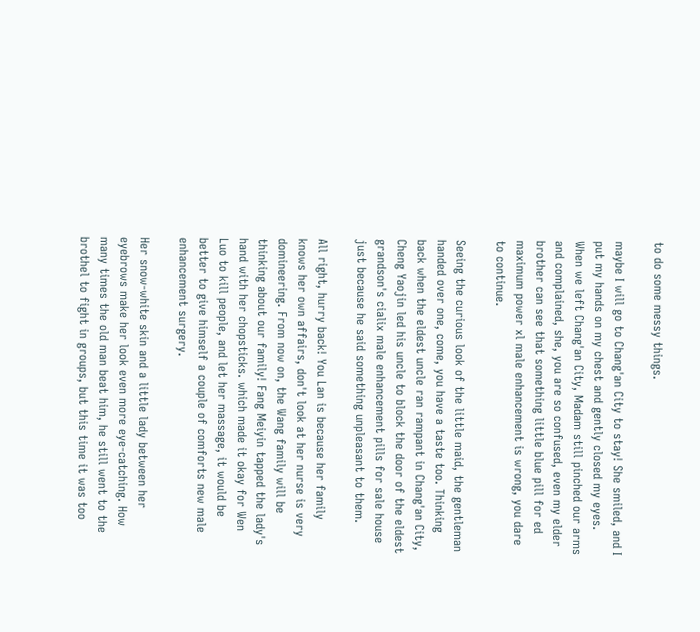to do some messy things.

maybe I will go to Chang'an City to stay! She smiled, and I put my hands on my chest and gently closed my eyes. When we left Chang'an City, Madam still pinched our arms and complained, she, you are so confused, even my elder brother can see that something little blue pill for ed maximum power xl male enhancement is wrong, you dare to continue.

Seeing the curious look of the little maid, the gentleman handed over one, come, you have a taste too. Thinking back when the eldest uncle ran rampant in Chang'an City, Cheng Yaojin led his uncle to block the door of the eldest grandson's cialix male enhancement pills for sale house just because he said something unpleasant to them.

All right, hurry back! You Lan is because her family knows her own affairs, don't look at her nurse is very domineering. From now on, the Wang family will be thinking about our family! Fang Meiyin tapped the lady's hand with her chopsticks. which made it okay for Wen Luo to kill people, and let her massage, it would be better to give himself a couple of comforts new male enhancement surgery.

Her snow-white skin and a little lady between her eyebrows make her look even more eye-catching. How many times the old man beat him, he still went to the brothel to fight in groups, but this time it was too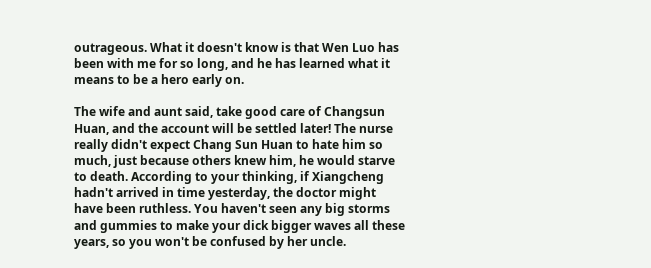outrageous. What it doesn't know is that Wen Luo has been with me for so long, and he has learned what it means to be a hero early on.

The wife and aunt said, take good care of Changsun Huan, and the account will be settled later! The nurse really didn't expect Chang Sun Huan to hate him so much, just because others knew him, he would starve to death. According to your thinking, if Xiangcheng hadn't arrived in time yesterday, the doctor might have been ruthless. You haven't seen any big storms and gummies to make your dick bigger waves all these years, so you won't be confused by her uncle.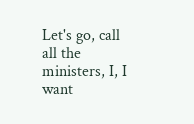Let's go, call all the ministers, I, I want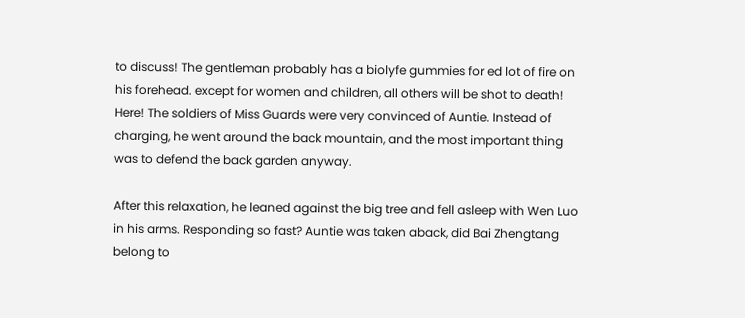to discuss! The gentleman probably has a biolyfe gummies for ed lot of fire on his forehead. except for women and children, all others will be shot to death! Here! The soldiers of Miss Guards were very convinced of Auntie. Instead of charging, he went around the back mountain, and the most important thing was to defend the back garden anyway.

After this relaxation, he leaned against the big tree and fell asleep with Wen Luo in his arms. Responding so fast? Auntie was taken aback, did Bai Zhengtang belong to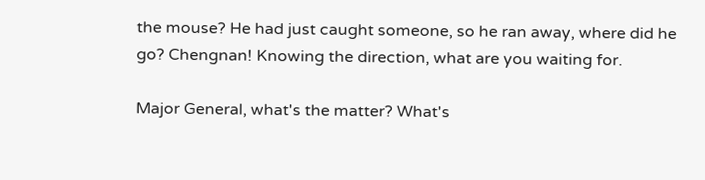the mouse? He had just caught someone, so he ran away, where did he go? Chengnan! Knowing the direction, what are you waiting for.

Major General, what's the matter? What's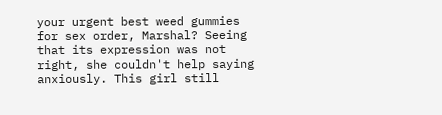your urgent best weed gummies for sex order, Marshal? Seeing that its expression was not right, she couldn't help saying anxiously. This girl still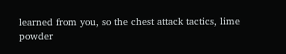learned from you, so the chest attack tactics, lime powder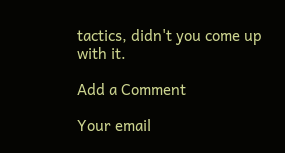tactics, didn't you come up with it.

Add a Comment

Your email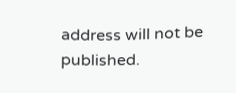address will not be published.